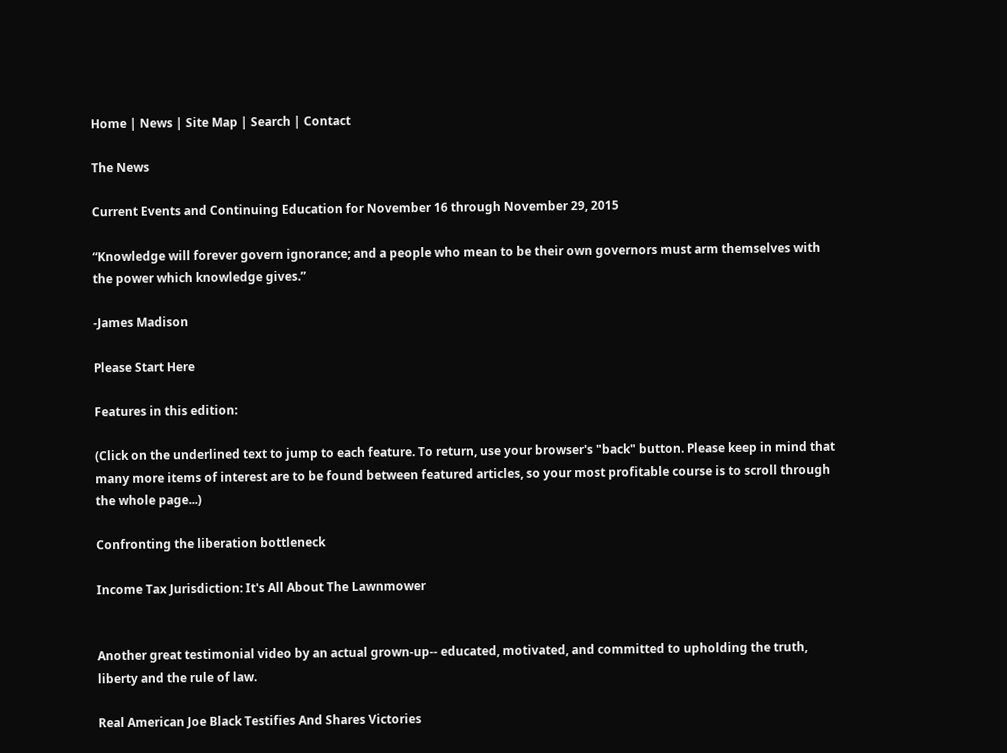Home | News | Site Map | Search | Contact

The News

Current Events and Continuing Education for November 16 through November 29, 2015

“Knowledge will forever govern ignorance; and a people who mean to be their own governors must arm themselves with the power which knowledge gives.”

-James Madison

Please Start Here

Features in this edition:

(Click on the underlined text to jump to each feature. To return, use your browser's "back" button. Please keep in mind that many more items of interest are to be found between featured articles, so your most profitable course is to scroll through the whole page...)

Confronting the liberation bottleneck

Income Tax Jurisdiction: It's All About The Lawnmower


Another great testimonial video by an actual grown-up-- educated, motivated, and committed to upholding the truth, liberty and the rule of law.

Real American Joe Black Testifies And Shares Victories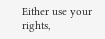Either use your rights,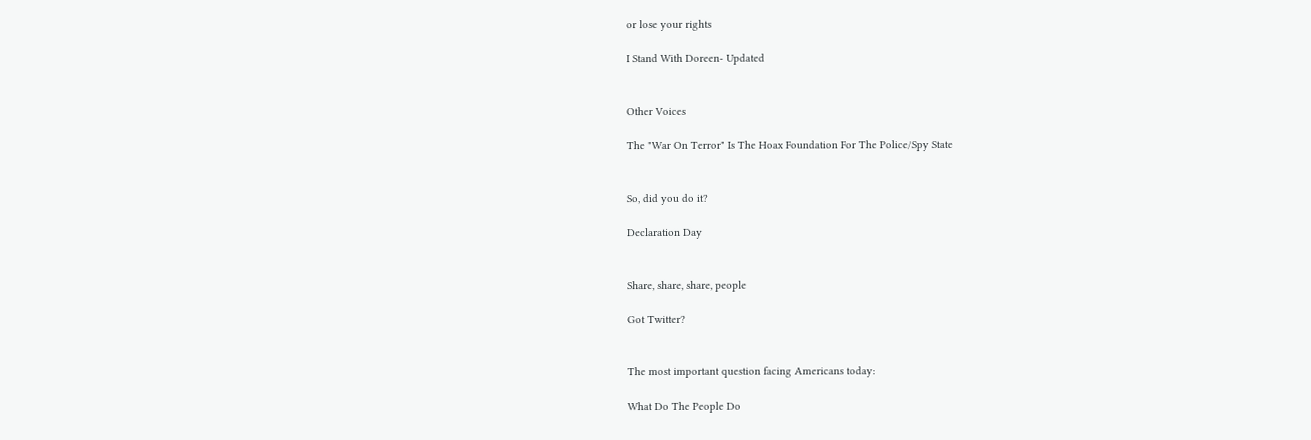or lose your rights

I Stand With Doreen- Updated


Other Voices

The "War On Terror" Is The Hoax Foundation For The Police/Spy State


So, did you do it?

Declaration Day


Share, share, share, people

Got Twitter?


The most important question facing Americans today:

What Do The People Do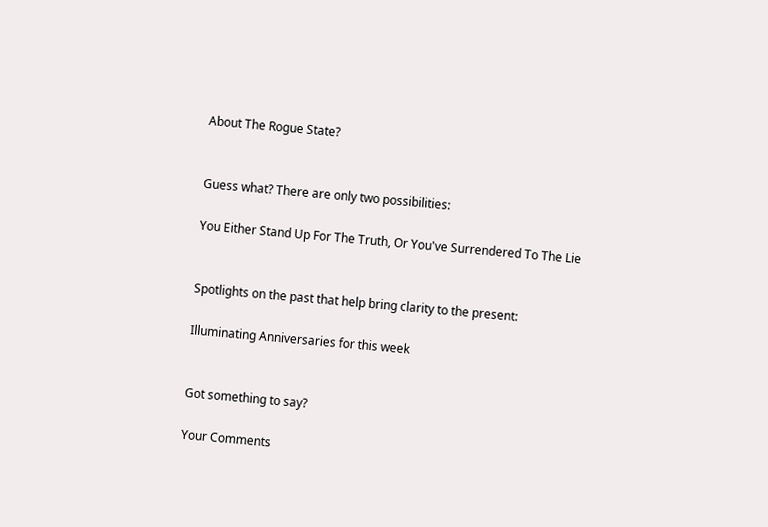About The Rogue State?


Guess what? There are only two possibilities:

You Either Stand Up For The Truth, Or You've Surrendered To The Lie


Spotlights on the past that help bring clarity to the present:

Illuminating Anniversaries for this week


Got something to say?

Your Comments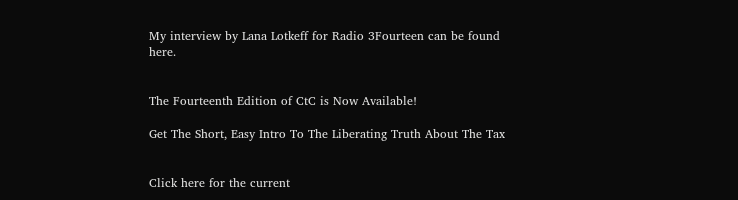My interview by Lana Lotkeff for Radio 3Fourteen can be found here.


The Fourteenth Edition of CtC is Now Available!

Get The Short, Easy Intro To The Liberating Truth About The Tax


Click here for the current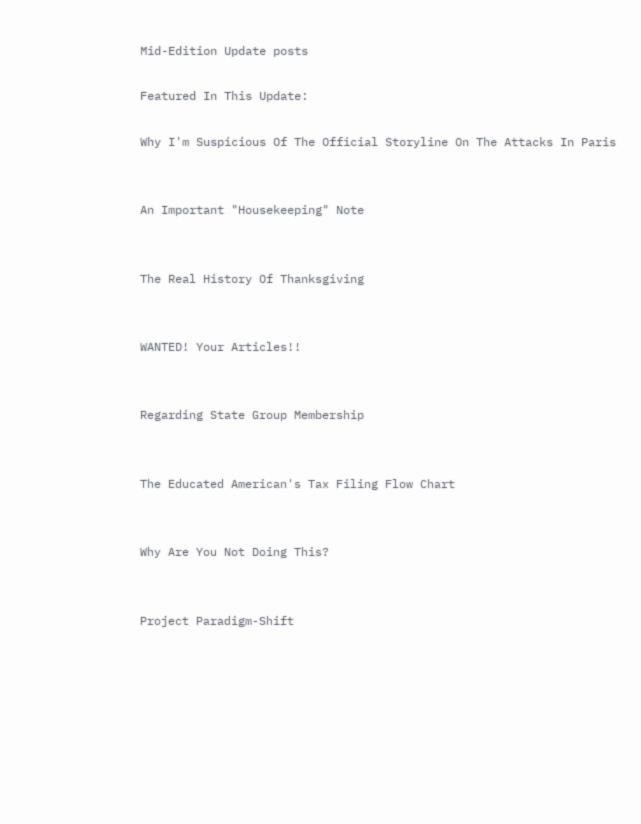Mid-Edition Update posts

Featured In This Update:

Why I'm Suspicious Of The Official Storyline On The Attacks In Paris


An Important "Housekeeping" Note


The Real History Of Thanksgiving


WANTED! Your Articles!!


Regarding State Group Membership


The Educated American's Tax Filing Flow Chart


Why Are You Not Doing This?


Project Paradigm-Shift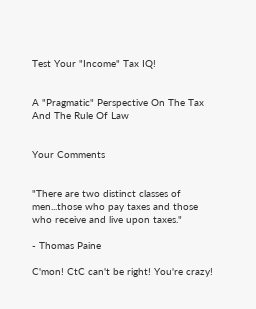Test Your "Income" Tax IQ!


A "Pragmatic" Perspective On The Tax And The Rule Of Law


Your Comments


"There are two distinct classes of men...those who pay taxes and those who receive and live upon taxes."

- Thomas Paine

C'mon! CtC can't be right! You're crazy!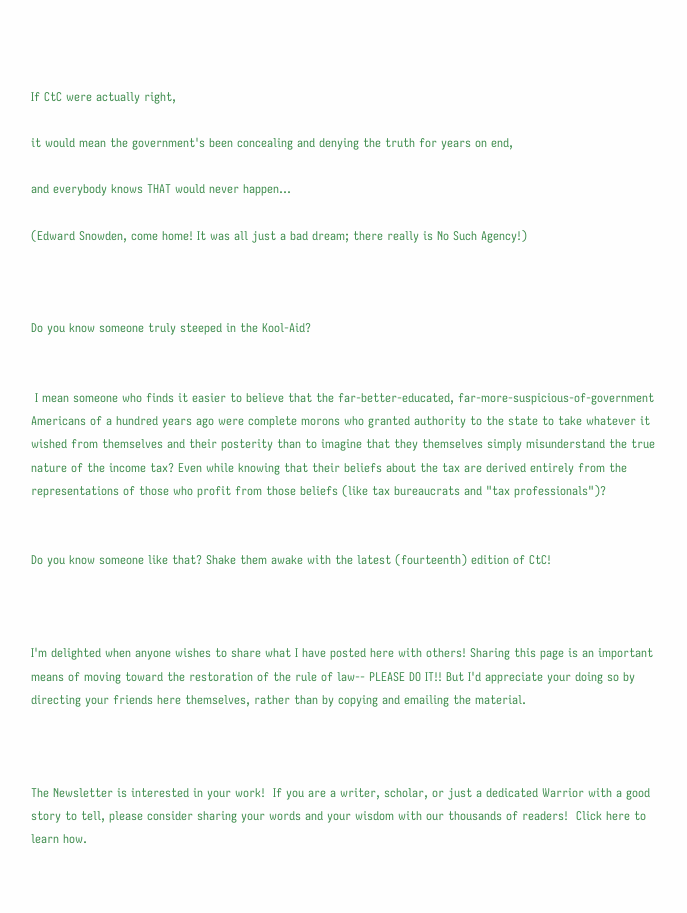If CtC were actually right,

it would mean the government's been concealing and denying the truth for years on end,

and everybody knows THAT would never happen...

(Edward Snowden, come home! It was all just a bad dream; there really is No Such Agency!)



Do you know someone truly steeped in the Kool-Aid?


 I mean someone who finds it easier to believe that the far-better-educated, far-more-suspicious-of-government Americans of a hundred years ago were complete morons who granted authority to the state to take whatever it wished from themselves and their posterity than to imagine that they themselves simply misunderstand the true nature of the income tax? Even while knowing that their beliefs about the tax are derived entirely from the representations of those who profit from those beliefs (like tax bureaucrats and "tax professionals")?


Do you know someone like that? Shake them awake with the latest (fourteenth) edition of CtC!



I'm delighted when anyone wishes to share what I have posted here with others! Sharing this page is an important means of moving toward the restoration of the rule of law-- PLEASE DO IT!! But I'd appreciate your doing so by directing your friends here themselves, rather than by copying and emailing the material.



The Newsletter is interested in your work!  If you are a writer, scholar, or just a dedicated Warrior with a good story to tell, please consider sharing your words and your wisdom with our thousands of readers!  Click here to learn how.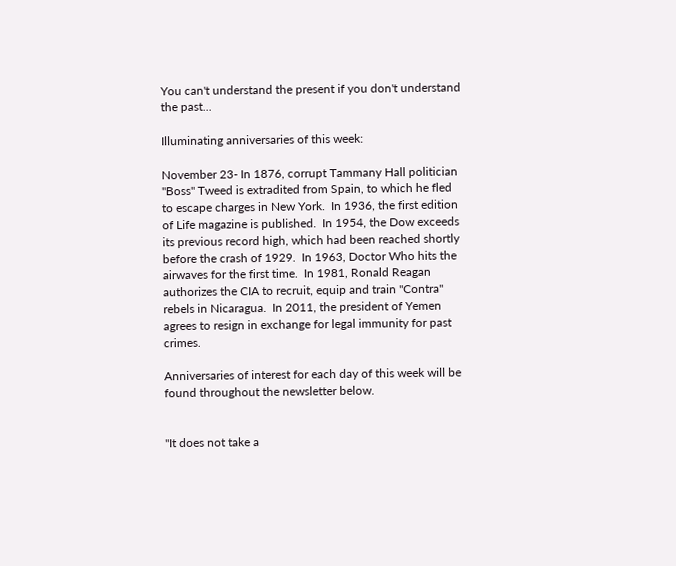You can't understand the present if you don't understand the past...

Illuminating anniversaries of this week:

November 23- In 1876, corrupt Tammany Hall politician "Boss" Tweed is extradited from Spain, to which he fled to escape charges in New York.  In 1936, the first edition of Life magazine is published.  In 1954, the Dow exceeds its previous record high, which had been reached shortly before the crash of 1929.  In 1963, Doctor Who hits the airwaves for the first time.  In 1981, Ronald Reagan authorizes the CIA to recruit, equip and train "Contra" rebels in Nicaragua.  In 2011, the president of Yemen agrees to resign in exchange for legal immunity for past crimes.

Anniversaries of interest for each day of this week will be found throughout the newsletter below.


"It does not take a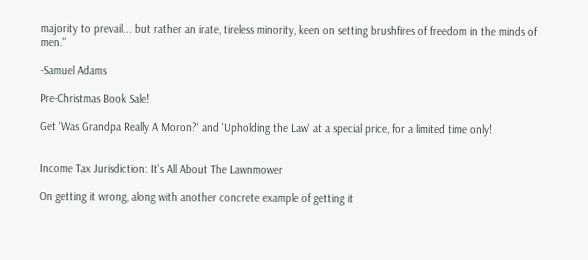majority to prevail... but rather an irate, tireless minority, keen on setting brushfires of freedom in the minds of men."

-Samuel Adams

Pre-Christmas Book Sale!

Get 'Was Grandpa Really A Moron?' and 'Upholding the Law' at a special price, for a limited time only!


Income Tax Jurisdiction: It's All About The Lawnmower

On getting it wrong, along with another concrete example of getting it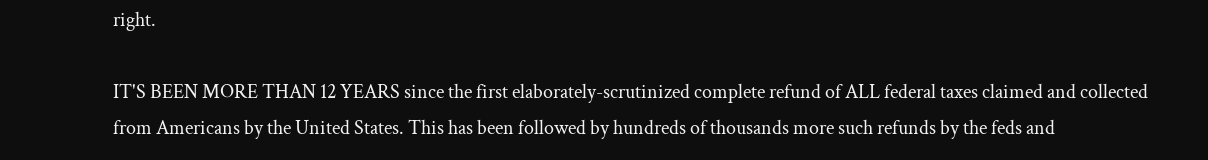right.

IT'S BEEN MORE THAN 12 YEARS since the first elaborately-scrutinized complete refund of ALL federal taxes claimed and collected from Americans by the United States. This has been followed by hundreds of thousands more such refunds by the feds and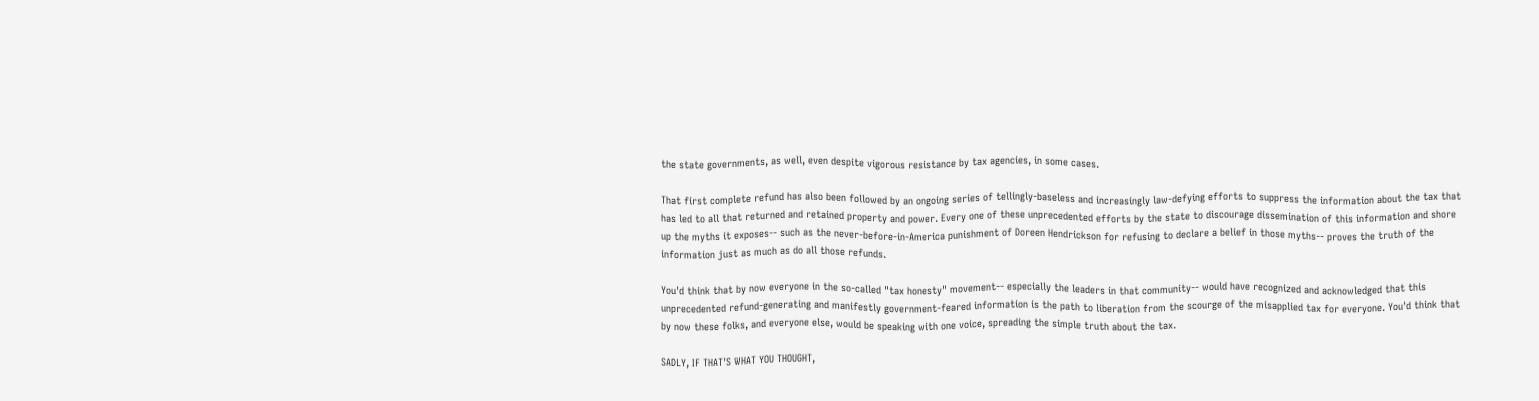the state governments, as well, even despite vigorous resistance by tax agencies, in some cases.

That first complete refund has also been followed by an ongoing series of tellingly-baseless and increasingly law-defying efforts to suppress the information about the tax that has led to all that returned and retained property and power. Every one of these unprecedented efforts by the state to discourage dissemination of this information and shore up the myths it exposes-- such as the never-before-in-America punishment of Doreen Hendrickson for refusing to declare a belief in those myths-- proves the truth of the information just as much as do all those refunds.

You'd think that by now everyone in the so-called "tax honesty" movement-- especially the leaders in that community-- would have recognized and acknowledged that this unprecedented refund-generating and manifestly government-feared information is the path to liberation from the scourge of the misapplied tax for everyone. You'd think that by now these folks, and everyone else, would be speaking with one voice, spreading the simple truth about the tax.

SADLY, IF THAT'S WHAT YOU THOUGHT,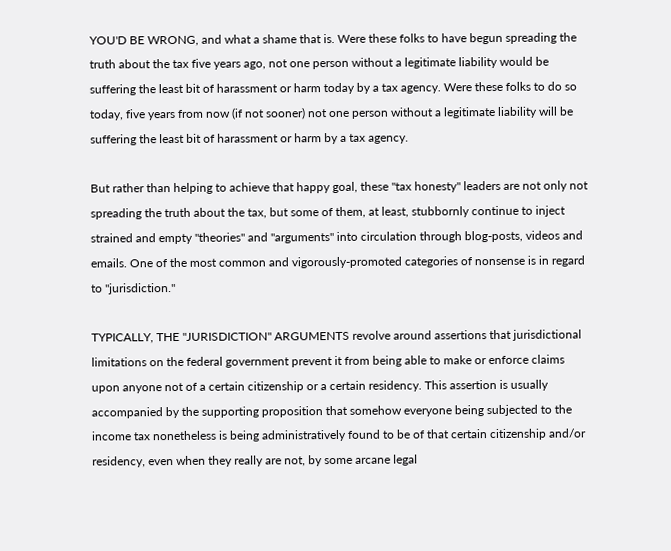YOU'D BE WRONG, and what a shame that is. Were these folks to have begun spreading the truth about the tax five years ago, not one person without a legitimate liability would be suffering the least bit of harassment or harm today by a tax agency. Were these folks to do so today, five years from now (if not sooner) not one person without a legitimate liability will be suffering the least bit of harassment or harm by a tax agency.

But rather than helping to achieve that happy goal, these "tax honesty" leaders are not only not spreading the truth about the tax, but some of them, at least, stubbornly continue to inject strained and empty "theories" and "arguments" into circulation through blog-posts, videos and emails. One of the most common and vigorously-promoted categories of nonsense is in regard to "jurisdiction."

TYPICALLY, THE "JURISDICTION" ARGUMENTS revolve around assertions that jurisdictional limitations on the federal government prevent it from being able to make or enforce claims upon anyone not of a certain citizenship or a certain residency. This assertion is usually accompanied by the supporting proposition that somehow everyone being subjected to the income tax nonetheless is being administratively found to be of that certain citizenship and/or residency, even when they really are not, by some arcane legal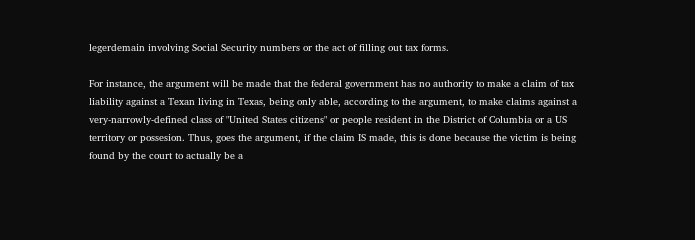legerdemain involving Social Security numbers or the act of filling out tax forms.

For instance, the argument will be made that the federal government has no authority to make a claim of tax liability against a Texan living in Texas, being only able, according to the argument, to make claims against a very-narrowly-defined class of "United States citizens" or people resident in the District of Columbia or a US territory or possesion. Thus, goes the argument, if the claim IS made, this is done because the victim is being found by the court to actually be a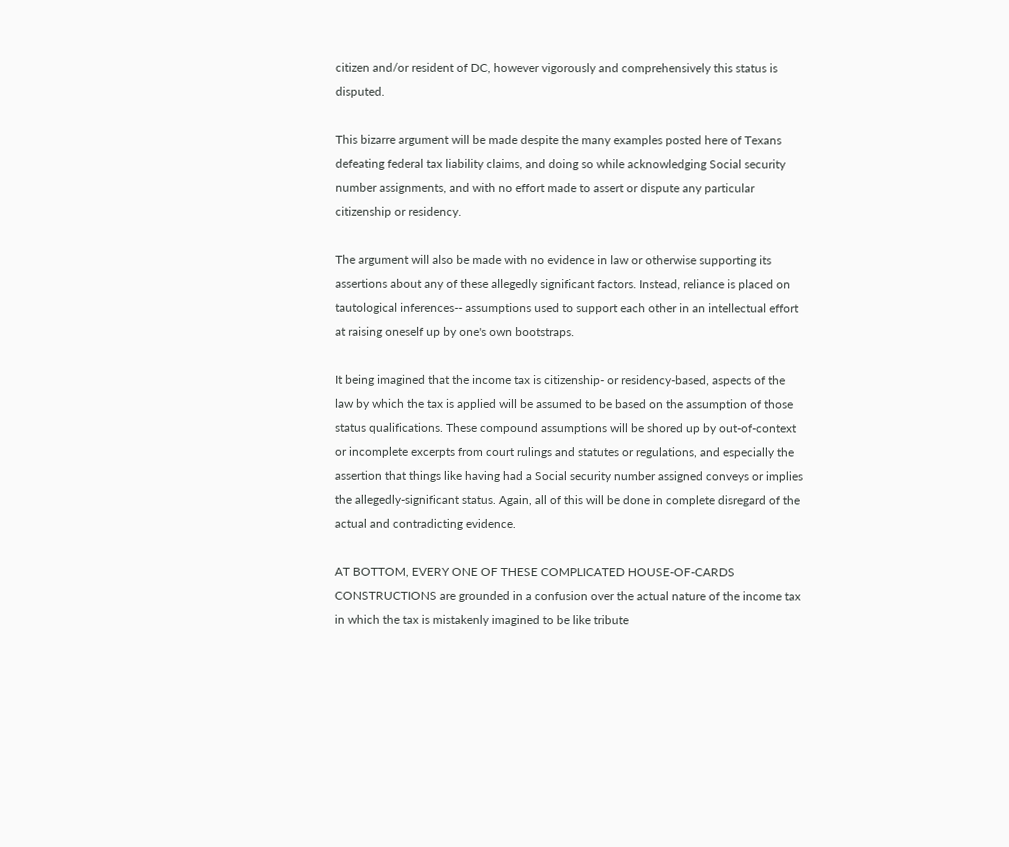citizen and/or resident of DC, however vigorously and comprehensively this status is disputed.

This bizarre argument will be made despite the many examples posted here of Texans defeating federal tax liability claims, and doing so while acknowledging Social security number assignments, and with no effort made to assert or dispute any particular citizenship or residency.

The argument will also be made with no evidence in law or otherwise supporting its assertions about any of these allegedly significant factors. Instead, reliance is placed on tautological inferences-- assumptions used to support each other in an intellectual effort at raising oneself up by one's own bootstraps.

It being imagined that the income tax is citizenship- or residency-based, aspects of the law by which the tax is applied will be assumed to be based on the assumption of those status qualifications. These compound assumptions will be shored up by out-of-context or incomplete excerpts from court rulings and statutes or regulations, and especially the assertion that things like having had a Social security number assigned conveys or implies the allegedly-significant status. Again, all of this will be done in complete disregard of the actual and contradicting evidence.

AT BOTTOM, EVERY ONE OF THESE COMPLICATED HOUSE-OF-CARDS CONSTRUCTIONS are grounded in a confusion over the actual nature of the income tax in which the tax is mistakenly imagined to be like tribute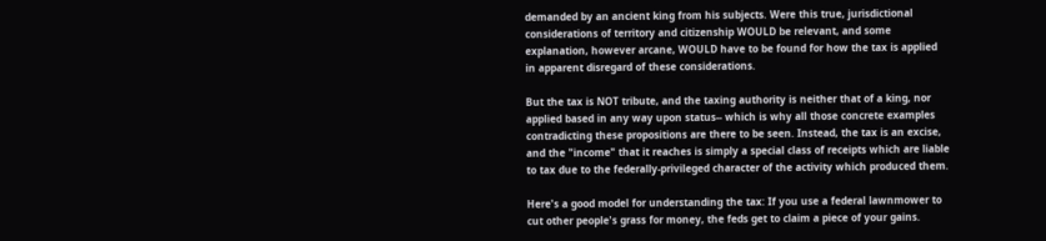demanded by an ancient king from his subjects. Were this true, jurisdictional considerations of territory and citizenship WOULD be relevant, and some explanation, however arcane, WOULD have to be found for how the tax is applied in apparent disregard of these considerations.

But the tax is NOT tribute, and the taxing authority is neither that of a king, nor applied based in any way upon status-- which is why all those concrete examples contradicting these propositions are there to be seen. Instead, the tax is an excise, and the "income" that it reaches is simply a special class of receipts which are liable to tax due to the federally-privileged character of the activity which produced them.

Here's a good model for understanding the tax: If you use a federal lawnmower to cut other people's grass for money, the feds get to claim a piece of your gains.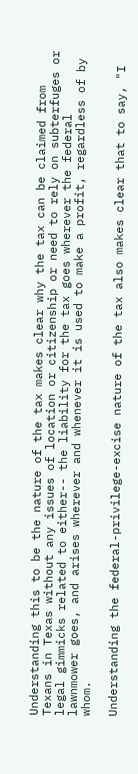Understanding this to be the nature of the tax makes clear why the tax can be claimed from Texans in Texas without any issues of location or citizenship or need to rely on subterfuges or legal gimmicks related to either-- the liability for the tax goes wherever the federal lawnmower goes, and arises wherever and whenever it is used to make a profit, regardless of by whom.

Understanding the federal-privilege-excise nature of the tax also makes clear that to say, "I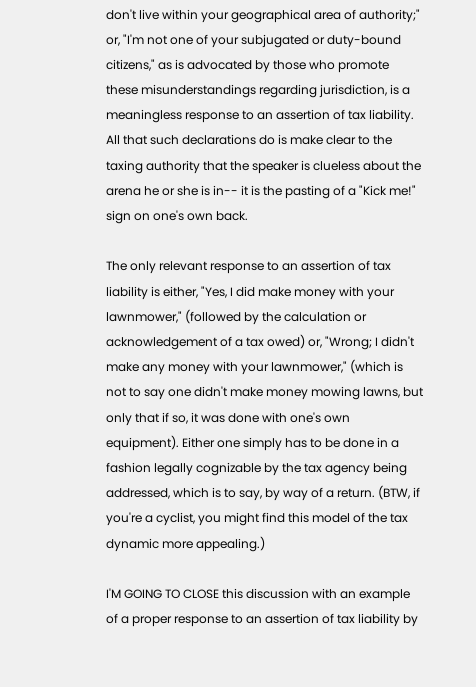don't live within your geographical area of authority;" or, "I'm not one of your subjugated or duty-bound citizens," as is advocated by those who promote these misunderstandings regarding jurisdiction, is a meaningless response to an assertion of tax liability. All that such declarations do is make clear to the taxing authority that the speaker is clueless about the arena he or she is in-- it is the pasting of a "Kick me!" sign on one's own back.

The only relevant response to an assertion of tax liability is either, "Yes, I did make money with your lawnmower," (followed by the calculation or acknowledgement of a tax owed) or, "Wrong; I didn't make any money with your lawnmower," (which is not to say one didn't make money mowing lawns, but only that if so, it was done with one's own equipment). Either one simply has to be done in a fashion legally cognizable by the tax agency being addressed, which is to say, by way of a return. (BTW, if you're a cyclist, you might find this model of the tax dynamic more appealing.)

I'M GOING TO CLOSE this discussion with an example of a proper response to an assertion of tax liability by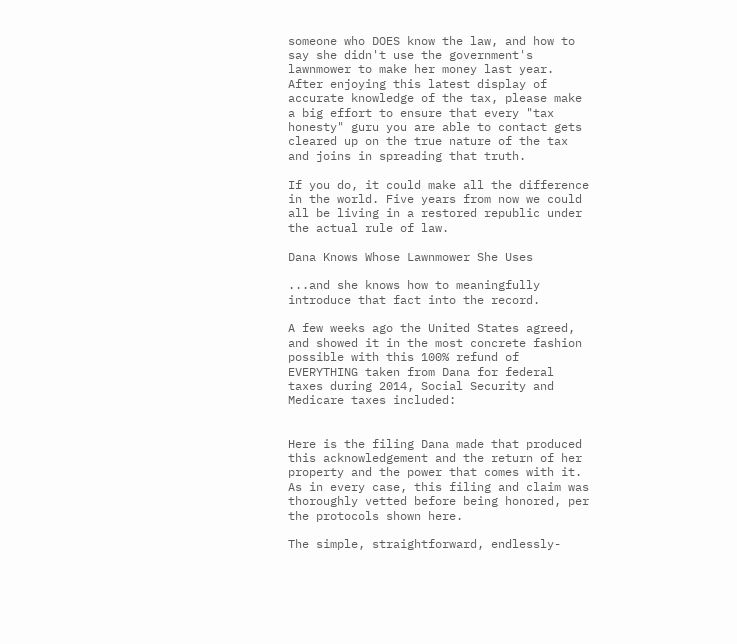someone who DOES know the law, and how to say she didn't use the government's lawnmower to make her money last year. After enjoying this latest display of accurate knowledge of the tax, please make a big effort to ensure that every "tax honesty" guru you are able to contact gets cleared up on the true nature of the tax and joins in spreading that truth.

If you do, it could make all the difference in the world. Five years from now we could all be living in a restored republic under the actual rule of law.

Dana Knows Whose Lawnmower She Uses

...and she knows how to meaningfully introduce that fact into the record.

A few weeks ago the United States agreed, and showed it in the most concrete fashion possible with this 100% refund of EVERYTHING taken from Dana for federal taxes during 2014, Social Security and Medicare taxes included:


Here is the filing Dana made that produced this acknowledgement and the return of her property and the power that comes with it. As in every case, this filing and claim was thoroughly vetted before being honored, per the protocols shown here.

The simple, straightforward, endlessly-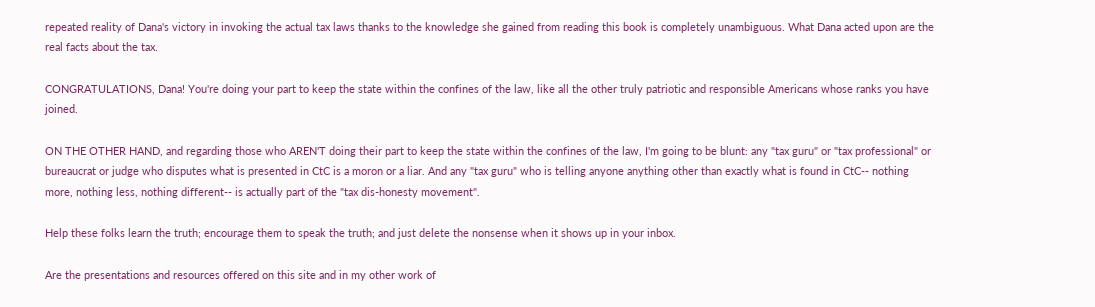repeated reality of Dana's victory in invoking the actual tax laws thanks to the knowledge she gained from reading this book is completely unambiguous. What Dana acted upon are the real facts about the tax.

CONGRATULATIONS, Dana! You're doing your part to keep the state within the confines of the law, like all the other truly patriotic and responsible Americans whose ranks you have joined.

ON THE OTHER HAND, and regarding those who AREN'T doing their part to keep the state within the confines of the law, I'm going to be blunt: any "tax guru" or "tax professional" or bureaucrat or judge who disputes what is presented in CtC is a moron or a liar. And any "tax guru" who is telling anyone anything other than exactly what is found in CtC-- nothing more, nothing less, nothing different-- is actually part of the "tax dis-honesty movement".

Help these folks learn the truth; encourage them to speak the truth; and just delete the nonsense when it shows up in your inbox.

Are the presentations and resources offered on this site and in my other work of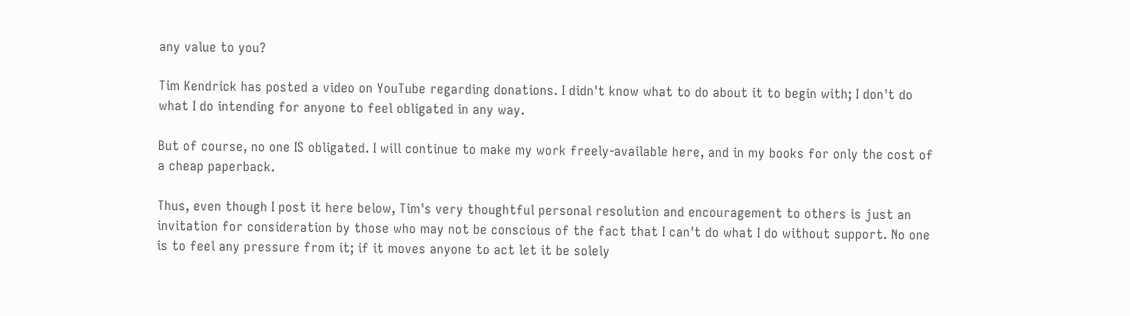any value to you?

Tim Kendrick has posted a video on YouTube regarding donations. I didn't know what to do about it to begin with; I don't do what I do intending for anyone to feel obligated in any way.

But of course, no one IS obligated. I will continue to make my work freely-available here, and in my books for only the cost of a cheap paperback.

Thus, even though I post it here below, Tim's very thoughtful personal resolution and encouragement to others is just an invitation for consideration by those who may not be conscious of the fact that I can't do what I do without support. No one is to feel any pressure from it; if it moves anyone to act let it be solely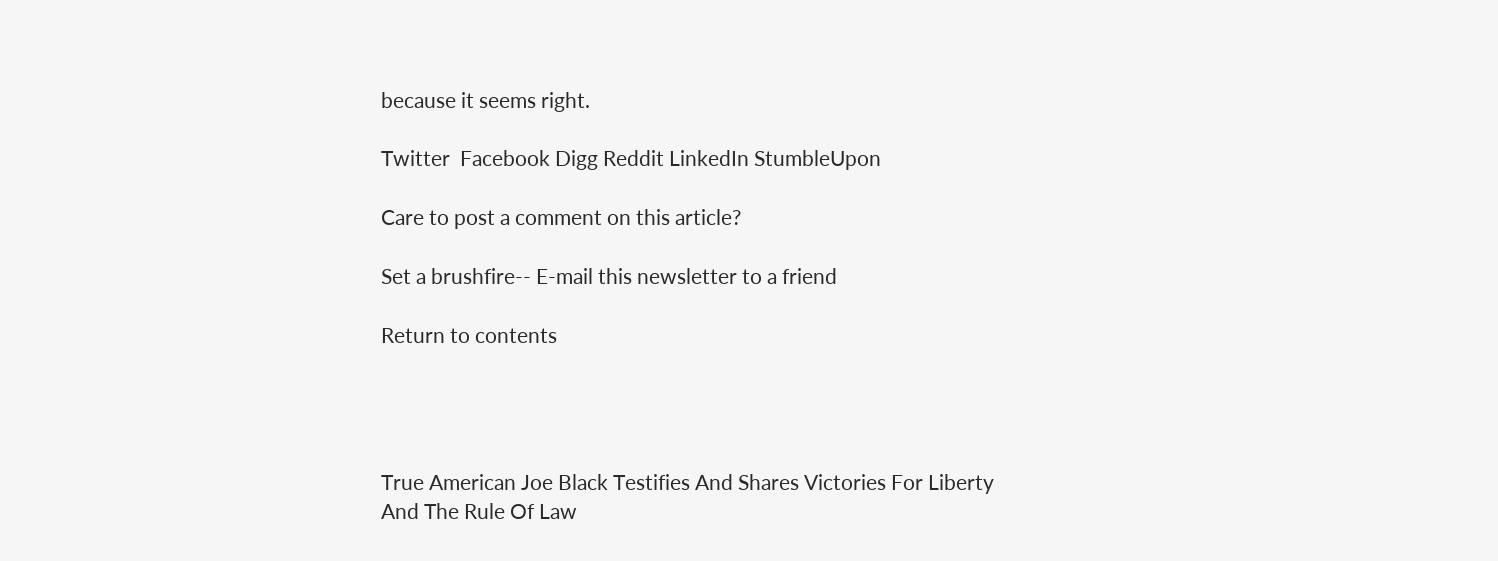because it seems right.

Twitter  Facebook Digg Reddit LinkedIn StumbleUpon

Care to post a comment on this article?

Set a brushfire-- E-mail this newsletter to a friend

Return to contents




True American Joe Black Testifies And Shares Victories For Liberty And The Rule Of Law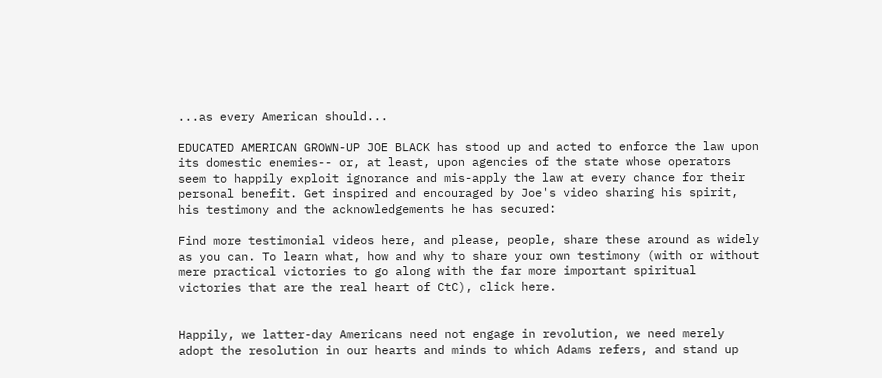...as every American should...

EDUCATED AMERICAN GROWN-UP JOE BLACK has stood up and acted to enforce the law upon its domestic enemies-- or, at least, upon agencies of the state whose operators seem to happily exploit ignorance and mis-apply the law at every chance for their personal benefit. Get inspired and encouraged by Joe's video sharing his spirit, his testimony and the acknowledgements he has secured:

Find more testimonial videos here, and please, people, share these around as widely as you can. To learn what, how and why to share your own testimony (with or without mere practical victories to go along with the far more important spiritual victories that are the real heart of CtC), click here.


Happily, we latter-day Americans need not engage in revolution, we need merely adopt the resolution in our hearts and minds to which Adams refers, and stand up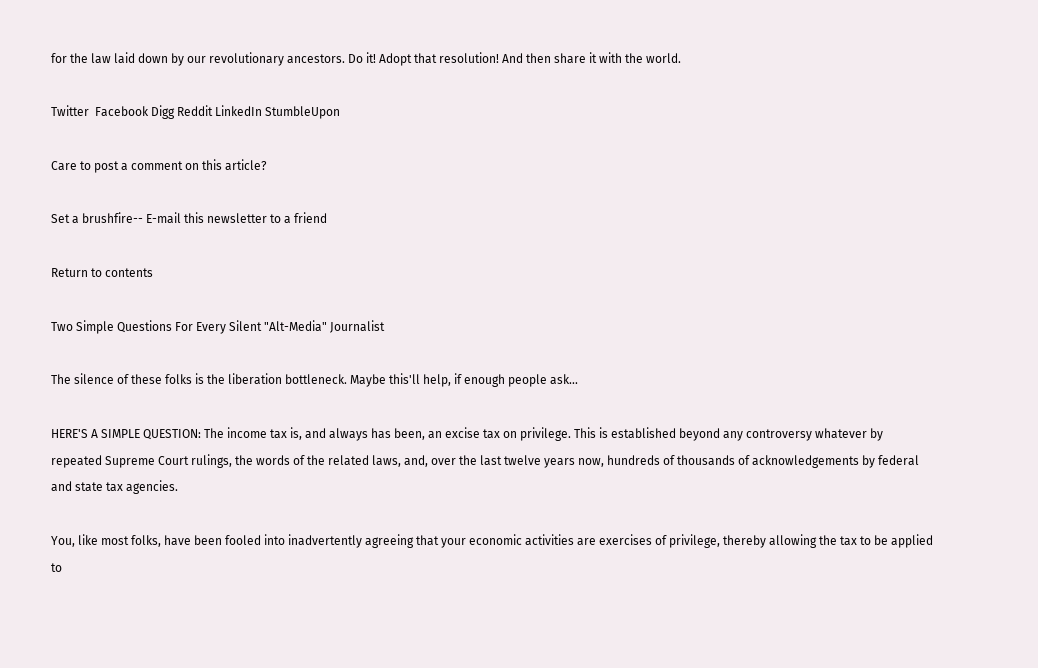for the law laid down by our revolutionary ancestors. Do it! Adopt that resolution! And then share it with the world.

Twitter  Facebook Digg Reddit LinkedIn StumbleUpon

Care to post a comment on this article?

Set a brushfire-- E-mail this newsletter to a friend

Return to contents

Two Simple Questions For Every Silent "Alt-Media" Journalist

The silence of these folks is the liberation bottleneck. Maybe this'll help, if enough people ask...

HERE'S A SIMPLE QUESTION: The income tax is, and always has been, an excise tax on privilege. This is established beyond any controversy whatever by repeated Supreme Court rulings, the words of the related laws, and, over the last twelve years now, hundreds of thousands of acknowledgements by federal and state tax agencies.

You, like most folks, have been fooled into inadvertently agreeing that your economic activities are exercises of privilege, thereby allowing the tax to be applied to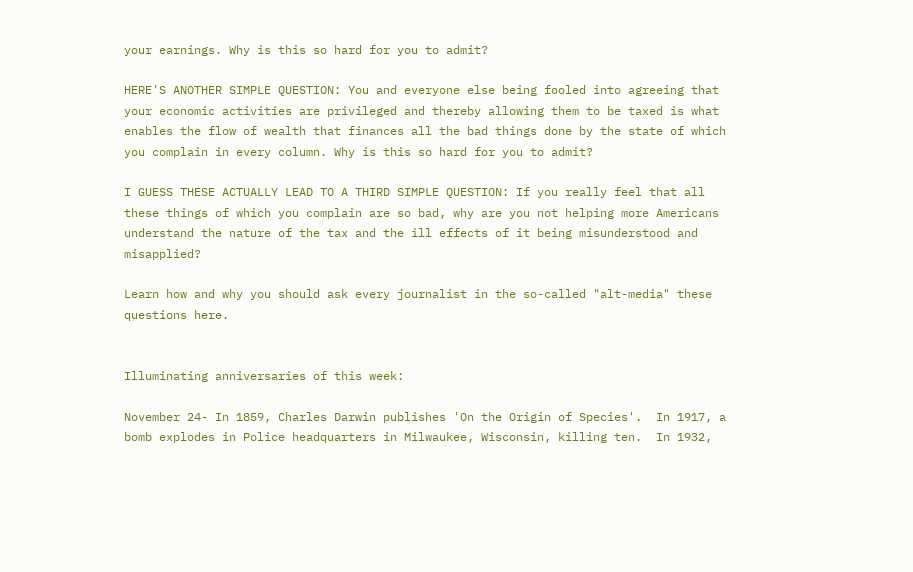your earnings. Why is this so hard for you to admit?

HERE'S ANOTHER SIMPLE QUESTION: You and everyone else being fooled into agreeing that your economic activities are privileged and thereby allowing them to be taxed is what enables the flow of wealth that finances all the bad things done by the state of which you complain in every column. Why is this so hard for you to admit?

I GUESS THESE ACTUALLY LEAD TO A THIRD SIMPLE QUESTION: If you really feel that all these things of which you complain are so bad, why are you not helping more Americans understand the nature of the tax and the ill effects of it being misunderstood and misapplied?

Learn how and why you should ask every journalist in the so-called "alt-media" these questions here.


Illuminating anniversaries of this week:

November 24- In 1859, Charles Darwin publishes 'On the Origin of Species'.  In 1917, a bomb explodes in Police headquarters in Milwaukee, Wisconsin, killing ten.  In 1932,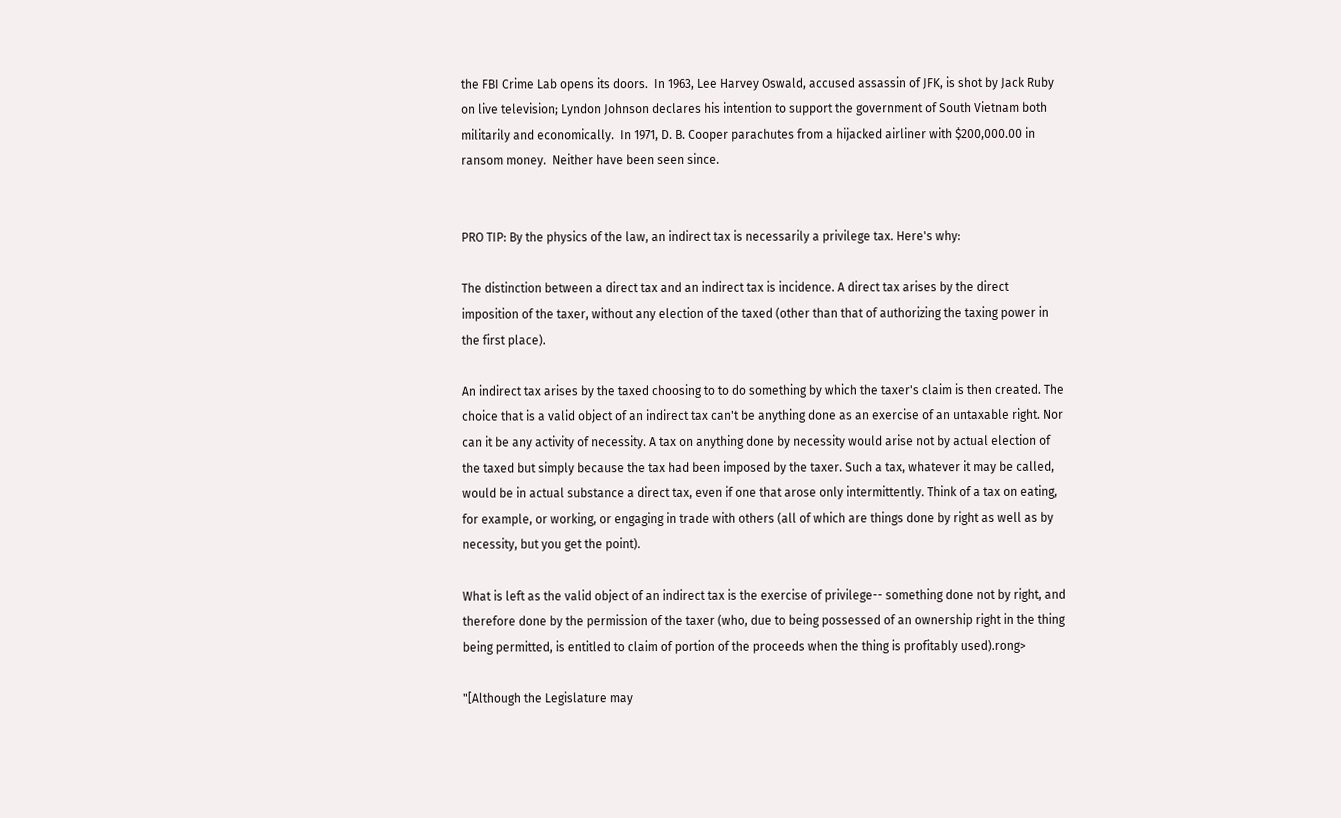the FBI Crime Lab opens its doors.  In 1963, Lee Harvey Oswald, accused assassin of JFK, is shot by Jack Ruby on live television; Lyndon Johnson declares his intention to support the government of South Vietnam both militarily and economically.  In 1971, D. B. Cooper parachutes from a hijacked airliner with $200,000.00 in ransom money.  Neither have been seen since.


PRO TIP: By the physics of the law, an indirect tax is necessarily a privilege tax. Here's why:

The distinction between a direct tax and an indirect tax is incidence. A direct tax arises by the direct imposition of the taxer, without any election of the taxed (other than that of authorizing the taxing power in the first place).

An indirect tax arises by the taxed choosing to to do something by which the taxer's claim is then created. The choice that is a valid object of an indirect tax can't be anything done as an exercise of an untaxable right. Nor can it be any activity of necessity. A tax on anything done by necessity would arise not by actual election of the taxed but simply because the tax had been imposed by the taxer. Such a tax, whatever it may be called, would be in actual substance a direct tax, even if one that arose only intermittently. Think of a tax on eating, for example, or working, or engaging in trade with others (all of which are things done by right as well as by necessity, but you get the point).

What is left as the valid object of an indirect tax is the exercise of privilege-- something done not by right, and therefore done by the permission of the taxer (who, due to being possessed of an ownership right in the thing being permitted, is entitled to claim of portion of the proceeds when the thing is profitably used).rong>

"[Although the Legislature may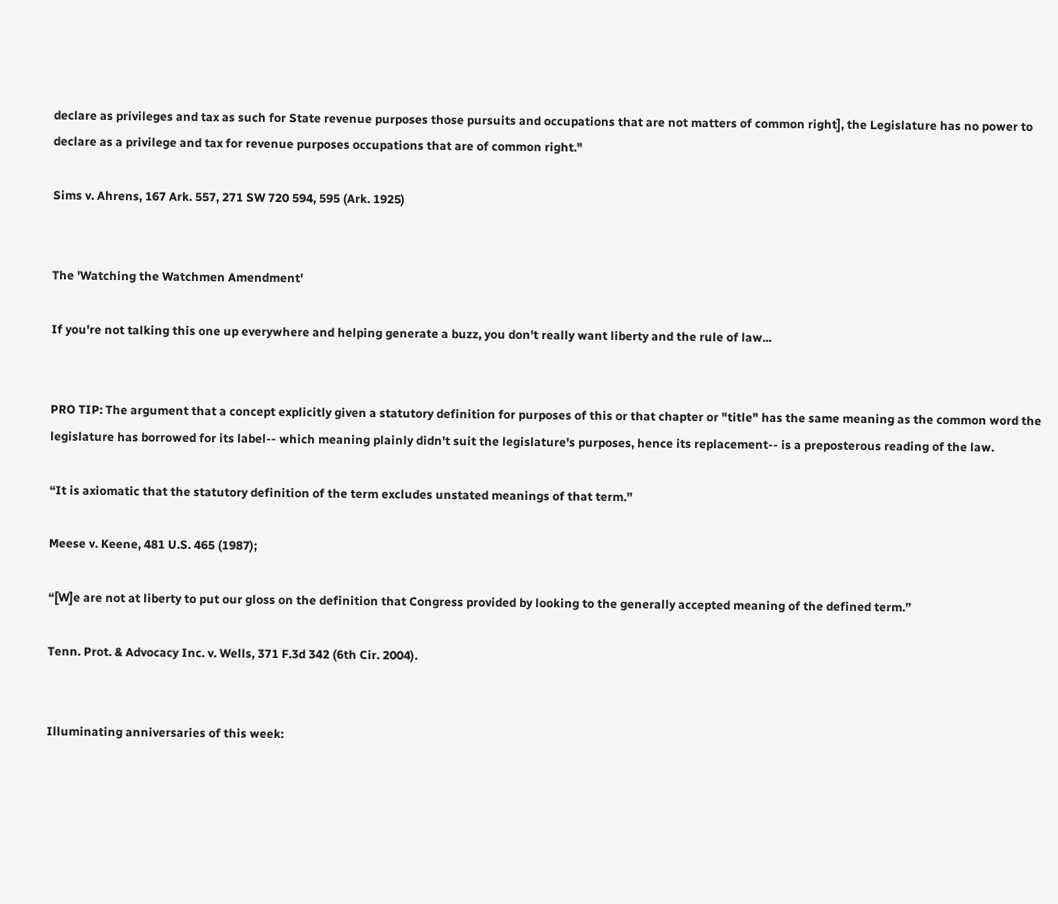declare as privileges and tax as such for State revenue purposes those pursuits and occupations that are not matters of common right], the Legislature has no power to declare as a privilege and tax for revenue purposes occupations that are of common right."

Sims v. Ahrens, 167 Ark. 557, 271 SW 720 594, 595 (Ark. 1925)


The 'Watching the Watchmen Amendment'

If you're not talking this one up everywhere and helping generate a buzz, you don't really want liberty and the rule of law...


PRO TIP: The argument that a concept explicitly given a statutory definition for purposes of this or that chapter or "title" has the same meaning as the common word the legislature has borrowed for its label-- which meaning plainly didn't suit the legislature's purposes, hence its replacement-- is a preposterous reading of the law.

“It is axiomatic that the statutory definition of the term excludes unstated meanings of that term.”

Meese v. Keene, 481 U.S. 465 (1987);

“[W]e are not at liberty to put our gloss on the definition that Congress provided by looking to the generally accepted meaning of the defined term.”

Tenn. Prot. & Advocacy Inc. v. Wells, 371 F.3d 342 (6th Cir. 2004).


Illuminating anniversaries of this week: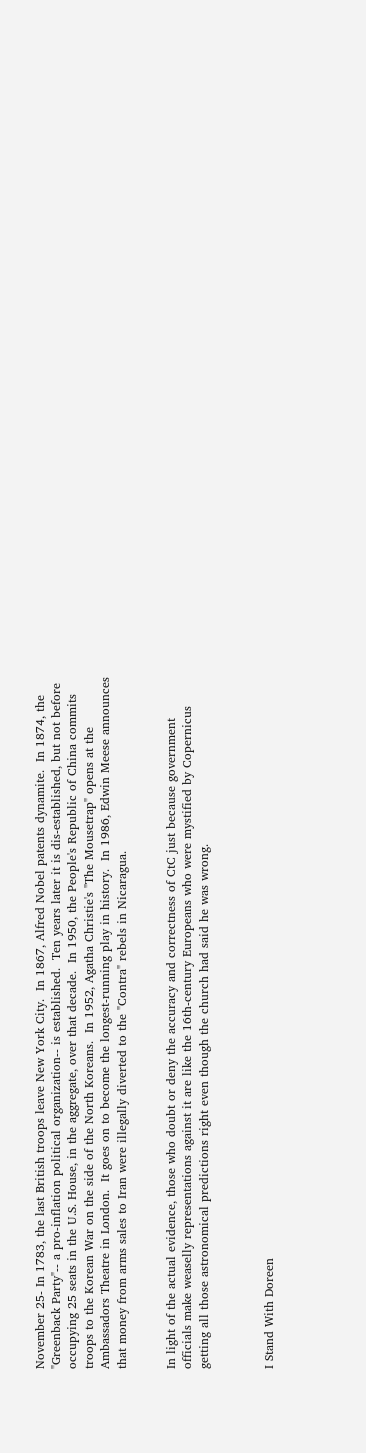November 25- In 1783, the last British troops leave New York City.  In 1867, Alfred Nobel patents dynamite.  In 1874, the "Greenback Party"-- a pro-inflation political organization-- is established.  Ten years later it is dis-established, but not before occupying 25 seats in the U.S. House, in the aggregate, over that decade.  In 1950, the People's Republic of China commits troops to the Korean War on the side of the North Koreans.  In 1952, Agatha Christie's "The Mousetrap" opens at the Ambassadors Theatre in London.  It goes on to become the longest-running play in history.  In 1986, Edwin Meese announces that money from arms sales to Iran were illegally diverted to the "Contra" rebels in Nicaragua.


In light of the actual evidence, those who doubt or deny the accuracy and correctness of CtC just because government officials make weaselly representations against it are like the 16th-century Europeans who were mystified by Copernicus getting all those astronomical predictions right even though the church had said he was wrong.



I Stand With Doreen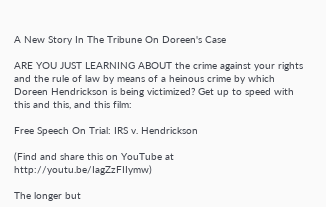A New Story In The Tribune On Doreen's Case

ARE YOU JUST LEARNING ABOUT the crime against your rights and the rule of law by means of a heinous crime by which Doreen Hendrickson is being victimized? Get up to speed with this and this, and this film:

Free Speech On Trial: IRS v. Hendrickson

(Find and share this on YouTube at http://youtu.be/IagZzFIIymw)

The longer but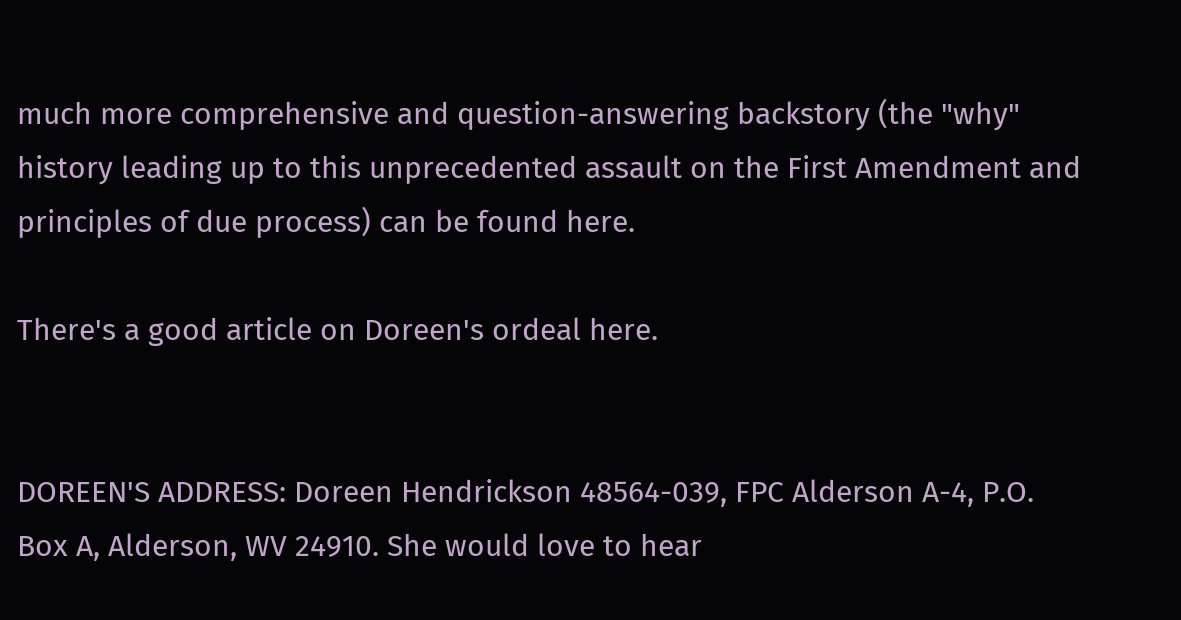much more comprehensive and question-answering backstory (the "why" history leading up to this unprecedented assault on the First Amendment and principles of due process) can be found here.

There's a good article on Doreen's ordeal here.


DOREEN'S ADDRESS: Doreen Hendrickson 48564-039, FPC Alderson A-4, P.O. Box A, Alderson, WV 24910. She would love to hear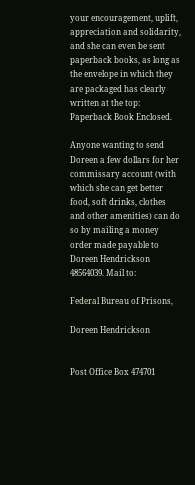your encouragement, uplift, appreciation and solidarity, and she can even be sent paperback books, as long as the envelope in which they are packaged has clearly written at the top: Paperback Book Enclosed.

Anyone wanting to send Doreen a few dollars for her commissary account (with which she can get better food, soft drinks, clothes and other amenities) can do so by mailing a money order made payable to Doreen Hendrickson 48564039. Mail to:

Federal Bureau of Prisons,

Doreen Hendrickson


Post Office Box 474701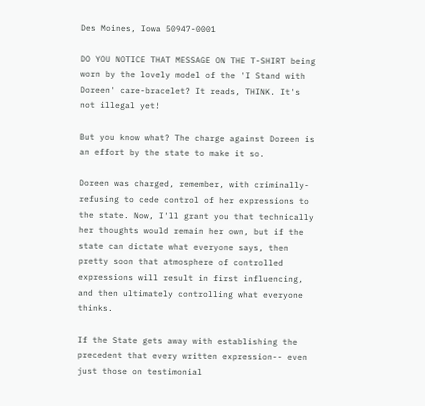Des Moines, Iowa 50947-0001

DO YOU NOTICE THAT MESSAGE ON THE T-SHIRT being worn by the lovely model of the 'I Stand with Doreen' care-bracelet? It reads, THINK. It's not illegal yet!

But you know what? The charge against Doreen is an effort by the state to make it so.

Doreen was charged, remember, with criminally-refusing to cede control of her expressions to the state. Now, I'll grant you that technically her thoughts would remain her own, but if the state can dictate what everyone says, then pretty soon that atmosphere of controlled expressions will result in first influencing, and then ultimately controlling what everyone thinks.

If the State gets away with establishing the precedent that every written expression-- even just those on testimonial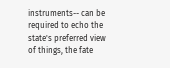instruments-- can be required to echo the state's preferred view of things, the fate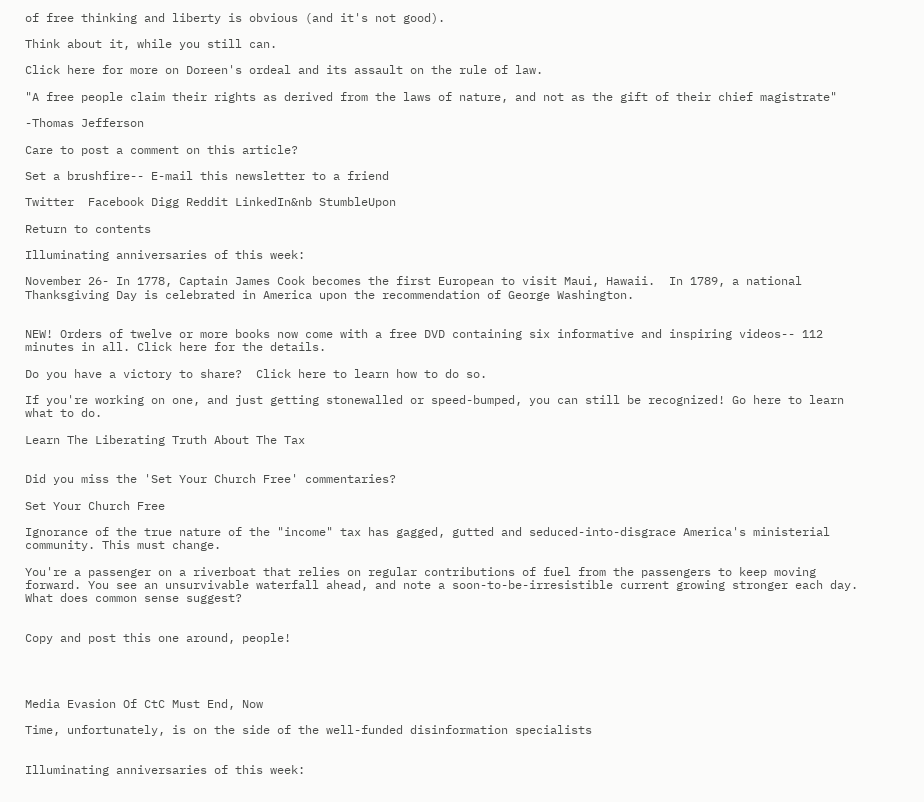of free thinking and liberty is obvious (and it's not good).

Think about it, while you still can.

Click here for more on Doreen's ordeal and its assault on the rule of law.

"A free people claim their rights as derived from the laws of nature, and not as the gift of their chief magistrate"

-Thomas Jefferson

Care to post a comment on this article?

Set a brushfire-- E-mail this newsletter to a friend

Twitter  Facebook Digg Reddit LinkedIn&nb StumbleUpon

Return to contents

Illuminating anniversaries of this week:

November 26- In 1778, Captain James Cook becomes the first European to visit Maui, Hawaii.  In 1789, a national Thanksgiving Day is celebrated in America upon the recommendation of George Washington.


NEW! Orders of twelve or more books now come with a free DVD containing six informative and inspiring videos-- 112 minutes in all. Click here for the details.

Do you have a victory to share?  Click here to learn how to do so.

If you're working on one, and just getting stonewalled or speed-bumped, you can still be recognized! Go here to learn what to do.

Learn The Liberating Truth About The Tax


Did you miss the 'Set Your Church Free' commentaries?

Set Your Church Free

Ignorance of the true nature of the "income" tax has gagged, gutted and seduced-into-disgrace America's ministerial community. This must change.

You're a passenger on a riverboat that relies on regular contributions of fuel from the passengers to keep moving forward. You see an unsurvivable waterfall ahead, and note a soon-to-be-irresistible current growing stronger each day. What does common sense suggest?


Copy and post this one around, people!




Media Evasion Of CtC Must End, Now

Time, unfortunately, is on the side of the well-funded disinformation specialists


Illuminating anniversaries of this week: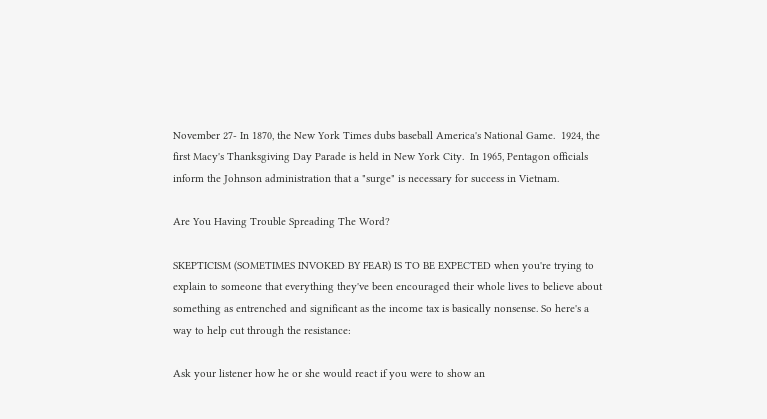November 27- In 1870, the New York Times dubs baseball America's National Game.  1924, the first Macy's Thanksgiving Day Parade is held in New York City.  In 1965, Pentagon officials inform the Johnson administration that a "surge" is necessary for success in Vietnam.

Are You Having Trouble Spreading The Word?

SKEPTICISM (SOMETIMES INVOKED BY FEAR) IS TO BE EXPECTED when you're trying to explain to someone that everything they've been encouraged their whole lives to believe about something as entrenched and significant as the income tax is basically nonsense. So here's a way to help cut through the resistance:

Ask your listener how he or she would react if you were to show an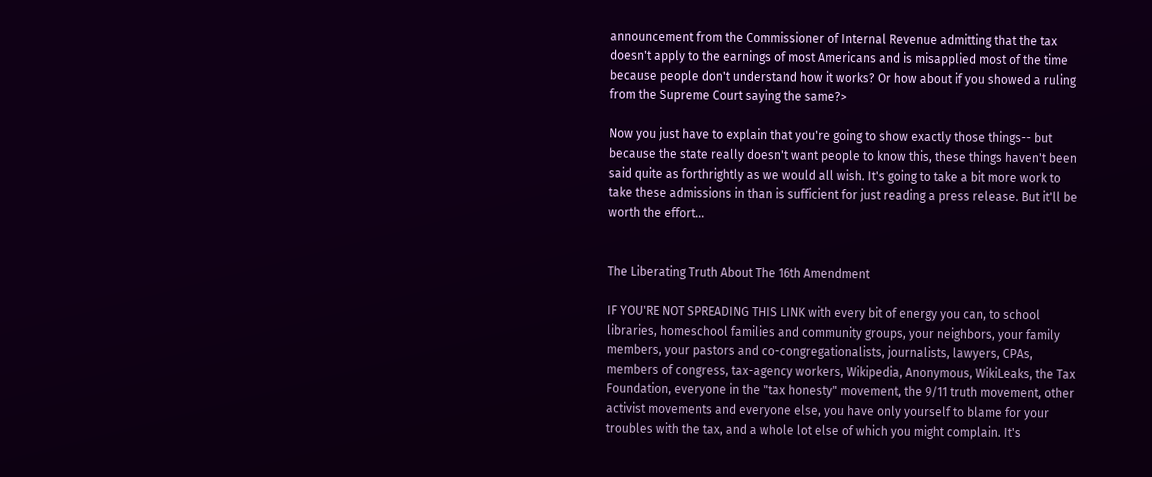announcement from the Commissioner of Internal Revenue admitting that the tax doesn't apply to the earnings of most Americans and is misapplied most of the time because people don't understand how it works? Or how about if you showed a ruling from the Supreme Court saying the same?>

Now you just have to explain that you're going to show exactly those things-- but because the state really doesn't want people to know this, these things haven't been said quite as forthrightly as we would all wish. It's going to take a bit more work to take these admissions in than is sufficient for just reading a press release. But it'll be worth the effort...


The Liberating Truth About The 16th Amendment

IF YOU'RE NOT SPREADING THIS LINK with every bit of energy you can, to school libraries, homeschool families and community groups, your neighbors, your family members, your pastors and co-congregationalists, journalists, lawyers, CPAs, members of congress, tax-agency workers, Wikipedia, Anonymous, WikiLeaks, the Tax Foundation, everyone in the "tax honesty" movement, the 9/11 truth movement, other activist movements and everyone else, you have only yourself to blame for your troubles with the tax, and a whole lot else of which you might complain. It's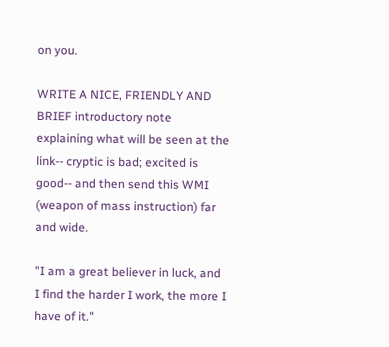on you.

WRITE A NICE, FRIENDLY AND BRIEF introductory note explaining what will be seen at the link-- cryptic is bad; excited is good-- and then send this WMI (weapon of mass instruction) far and wide.

"I am a great believer in luck, and I find the harder I work, the more I have of it."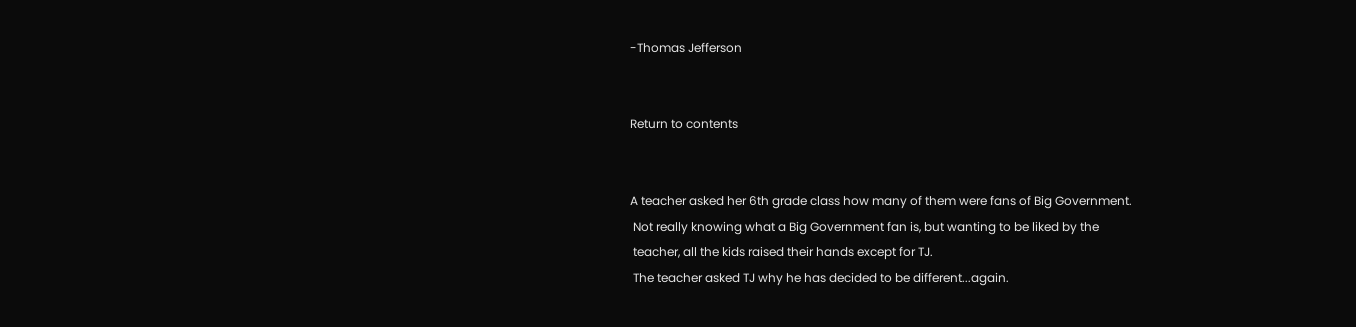-Thomas Jefferson


Return to contents


A teacher asked her 6th grade class how many of them were fans of Big Government.
 Not really knowing what a Big Government fan is, but wanting to be liked by the
 teacher, all the kids raised their hands except for TJ.
 The teacher asked TJ why he has decided to be different...again.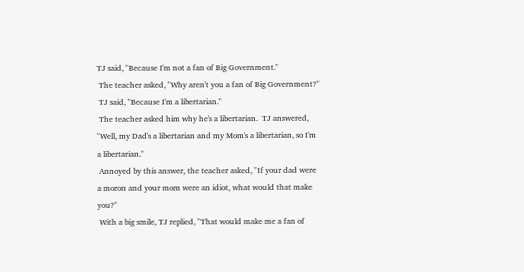TJ said, "Because I'm not a fan of Big Government."
 The teacher asked, "Why aren't you a fan of Big Government?"
 TJ said, "Because I'm a libertarian."
 The teacher asked him why he's a libertarian.  TJ answered, "Well, my Dad's a libertarian and my Mom's a libertarian, so I'm a libertarian."
 Annoyed by this answer, the teacher asked, "If your dad were a moron and your mom were an idiot, what would that make you?"
 With a big smile, TJ replied, "That would make me a fan of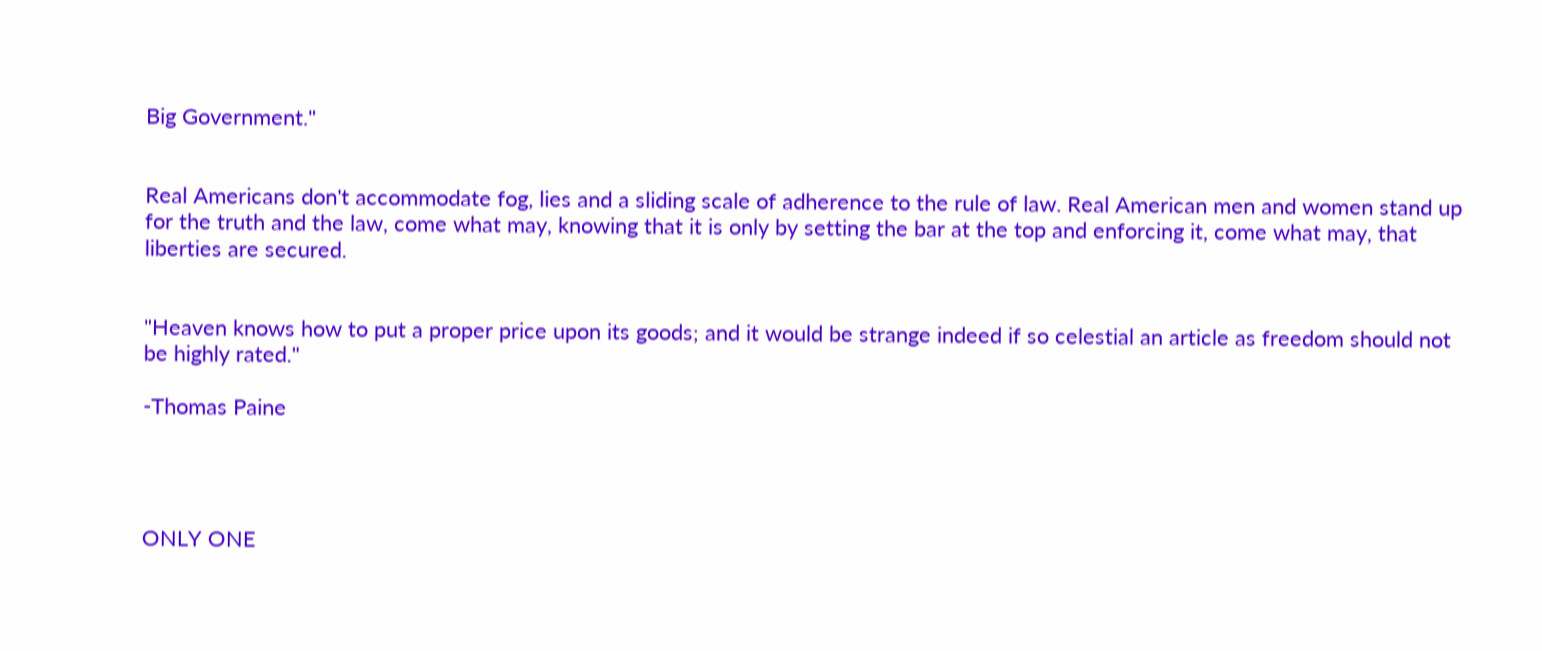Big Government."


Real Americans don't accommodate fog, lies and a sliding scale of adherence to the rule of law. Real American men and women stand up for the truth and the law, come what may, knowing that it is only by setting the bar at the top and enforcing it, come what may, that liberties are secured.


"Heaven knows how to put a proper price upon its goods; and it would be strange indeed if so celestial an article as freedom should not be highly rated."

-Thomas Paine




ONLY ONE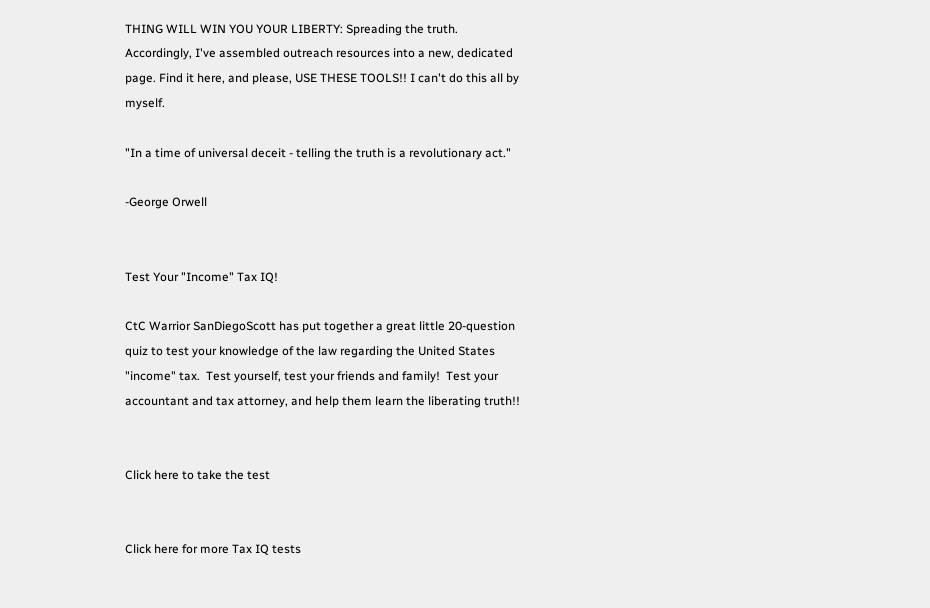THING WILL WIN YOU YOUR LIBERTY: Spreading the truth. Accordingly, I've assembled outreach resources into a new, dedicated page. Find it here, and please, USE THESE TOOLS!! I can't do this all by myself.

"In a time of universal deceit - telling the truth is a revolutionary act."

-George Orwell


Test Your "Income" Tax IQ!

CtC Warrior SanDiegoScott has put together a great little 20-question quiz to test your knowledge of the law regarding the United States "income" tax.  Test yourself, test your friends and family!  Test your accountant and tax attorney, and help them learn the liberating truth!!


Click here to take the test


Click here for more Tax IQ tests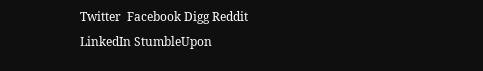Twitter  Facebook Digg Reddit LinkedIn StumbleUpon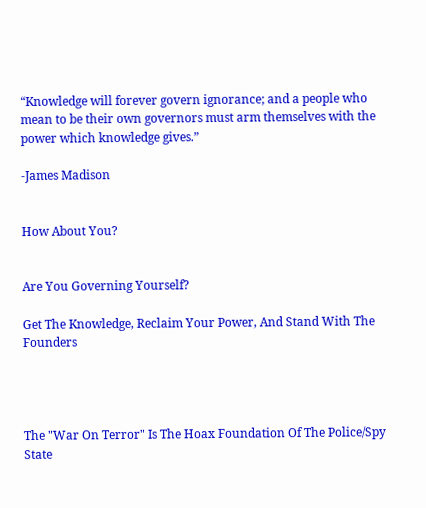“Knowledge will forever govern ignorance; and a people who mean to be their own governors must arm themselves with the power which knowledge gives.”

-James Madison


How About You?


Are You Governing Yourself?

Get The Knowledge, Reclaim Your Power, And Stand With The Founders




The "War On Terror" Is The Hoax Foundation Of The Police/Spy State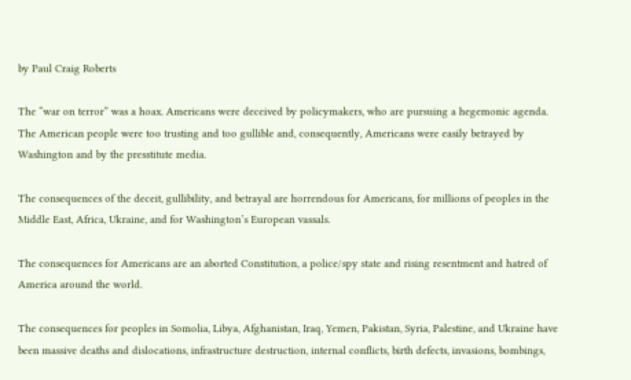by Paul Craig Roberts

The “war on terror” was a hoax. Americans were deceived by policymakers, who are pursuing a hegemonic agenda. The American people were too trusting and too gullible and, consequently, Americans were easily betrayed by Washington and by the presstitute media.

The consequences of the deceit, gullibility, and betrayal are horrendous for Americans, for millions of peoples in the Middle East, Africa, Ukraine, and for Washington’s European vassals.

The consequences for Americans are an aborted Constitution, a police/spy state and rising resentment and hatred of America around the world.

The consequences for peoples in Somolia, Libya, Afghanistan, Iraq, Yemen, Pakistan, Syria, Palestine, and Ukraine have been massive deaths and dislocations, infrastructure destruction, internal conflicts, birth defects, invasions, bombings,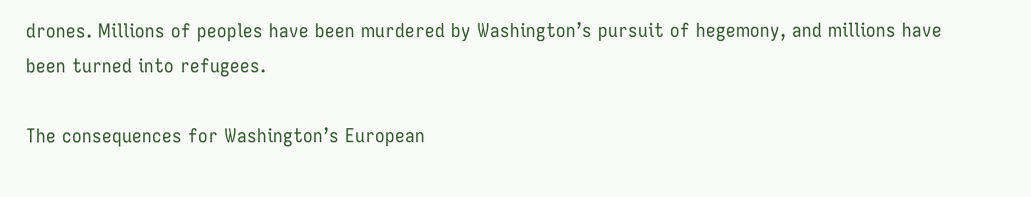drones. Millions of peoples have been murdered by Washington’s pursuit of hegemony, and millions have been turned into refugees.

The consequences for Washington’s European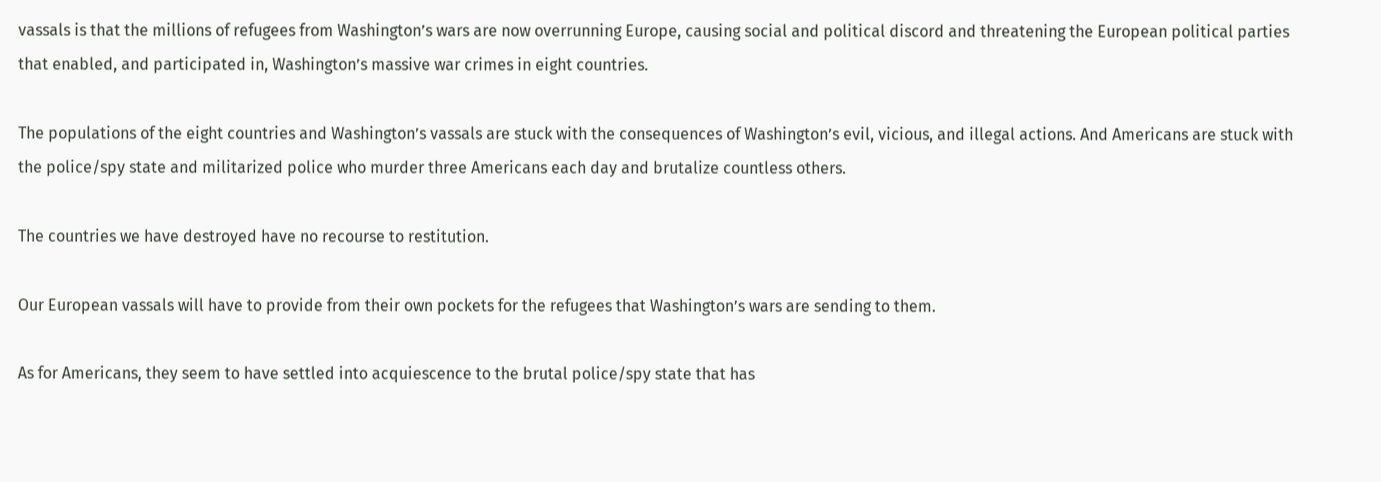vassals is that the millions of refugees from Washington’s wars are now overrunning Europe, causing social and political discord and threatening the European political parties that enabled, and participated in, Washington’s massive war crimes in eight countries.

The populations of the eight countries and Washington’s vassals are stuck with the consequences of Washington’s evil, vicious, and illegal actions. And Americans are stuck with the police/spy state and militarized police who murder three Americans each day and brutalize countless others.

The countries we have destroyed have no recourse to restitution.

Our European vassals will have to provide from their own pockets for the refugees that Washington’s wars are sending to them.

As for Americans, they seem to have settled into acquiescence to the brutal police/spy state that has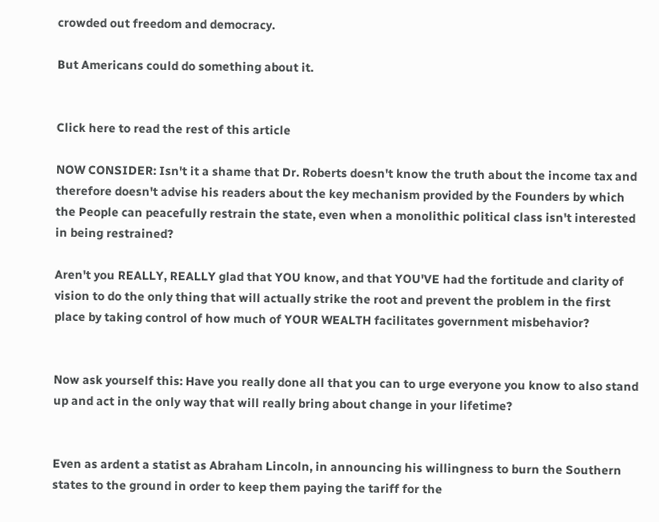crowded out freedom and democracy.

But Americans could do something about it.


Click here to read the rest of this article

NOW CONSIDER: Isn't it a shame that Dr. Roberts doesn't know the truth about the income tax and therefore doesn't advise his readers about the key mechanism provided by the Founders by which the People can peacefully restrain the state, even when a monolithic political class isn't interested in being restrained?

Aren't you REALLY, REALLY glad that YOU know, and that YOU'VE had the fortitude and clarity of vision to do the only thing that will actually strike the root and prevent the problem in the first place by taking control of how much of YOUR WEALTH facilitates government misbehavior?


Now ask yourself this: Have you really done all that you can to urge everyone you know to also stand up and act in the only way that will really bring about change in your lifetime?


Even as ardent a statist as Abraham Lincoln, in announcing his willingness to burn the Southern states to the ground in order to keep them paying the tariff for the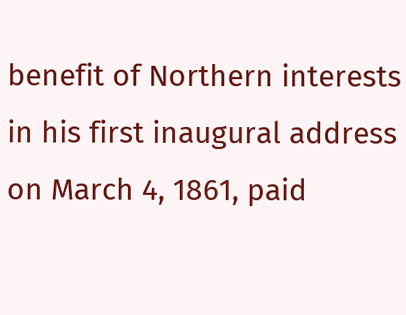benefit of Northern interests in his first inaugural address on March 4, 1861, paid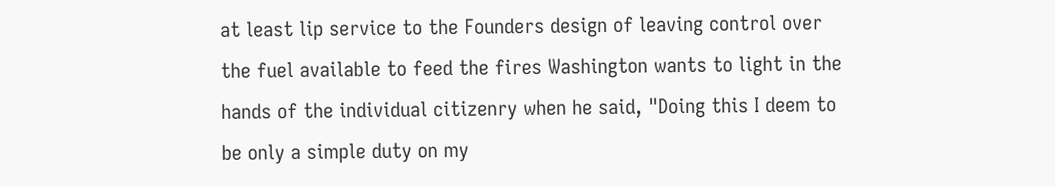at least lip service to the Founders design of leaving control over the fuel available to feed the fires Washington wants to light in the hands of the individual citizenry when he said, "Doing this I deem to be only a simple duty on my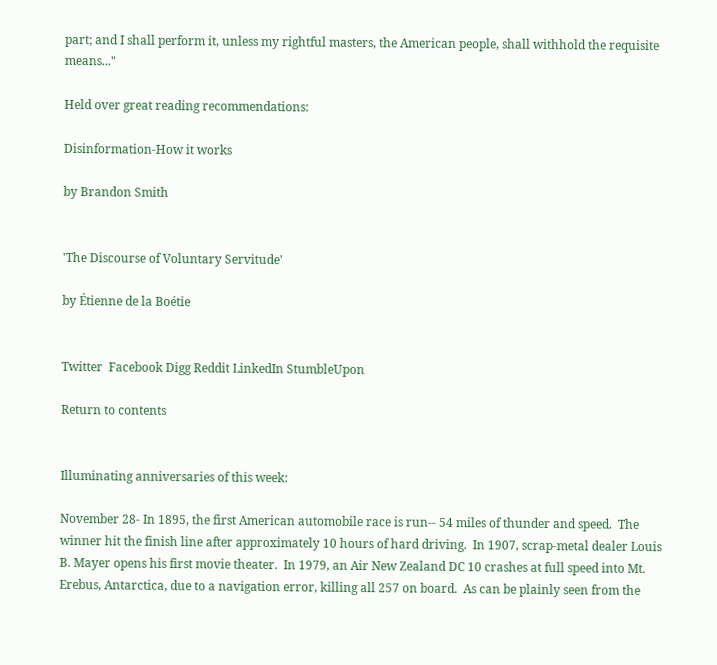part; and I shall perform it, unless my rightful masters, the American people, shall withhold the requisite means..."

Held over great reading recommendations:

Disinformation-How it works

by Brandon Smith


'The Discourse of Voluntary Servitude'

by Étienne de la Boétie


Twitter  Facebook Digg Reddit LinkedIn StumbleUpon

Return to contents


Illuminating anniversaries of this week:

November 28- In 1895, the first American automobile race is run-- 54 miles of thunder and speed.  The winner hit the finish line after approximately 10 hours of hard driving.  In 1907, scrap-metal dealer Louis B. Mayer opens his first movie theater.  In 1979, an Air New Zealand DC 10 crashes at full speed into Mt. Erebus, Antarctica, due to a navigation error, killing all 257 on board.  As can be plainly seen from the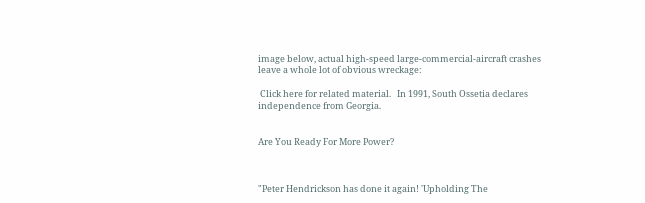image below, actual high-speed large-commercial-aircraft crashes leave a whole lot of obvious wreckage:

 Click here for related material.   In 1991, South Ossetia declares independence from Georgia.


Are You Ready For More Power?



"Peter Hendrickson has done it again! 'Upholding The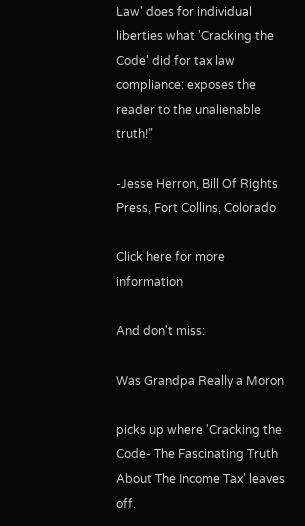Law' does for individual liberties what 'Cracking the Code' did for tax law compliance: exposes the reader to the unalienable truth!"

-Jesse Herron, Bill Of Rights Press, Fort Collins, Colorado

Click here for more information

And don't miss:

Was Grandpa Really a Moron

picks up where 'Cracking the Code- The Fascinating Truth About The Income Tax' leaves off.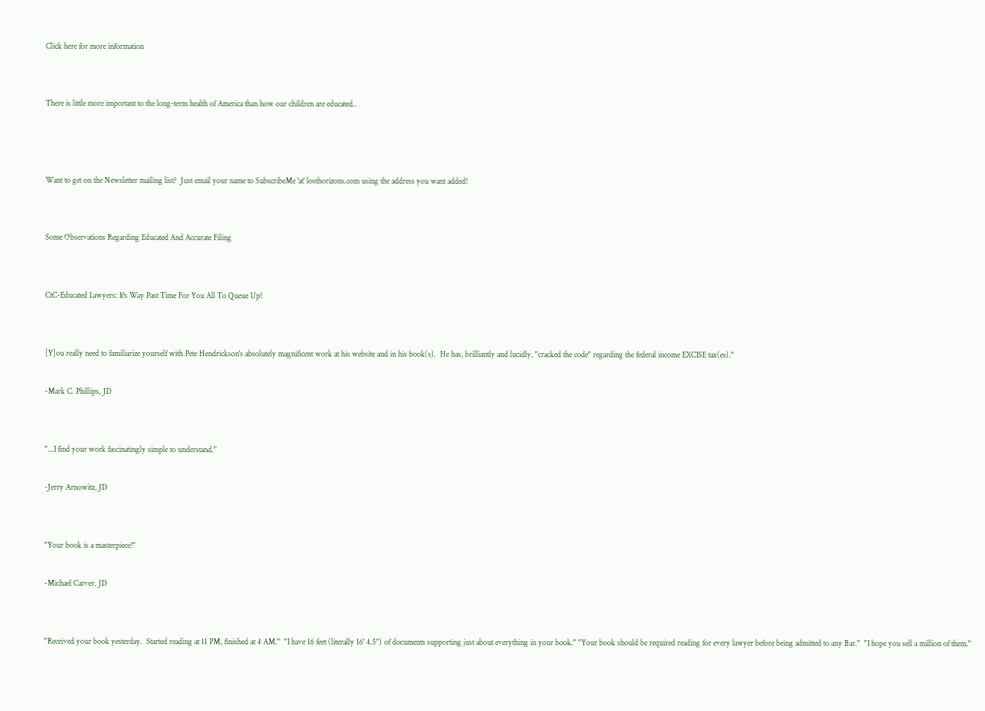Click here for more information


There is little more important to the long-term health of America than how our children are educated..



Want to get on the Newsletter mailing list?  Just email your name to SubscribeMe 'at' losthorizons.com using the address you want added!


Some Observations Regarding Educated And Accurate Filing


CtC-Educated Lawyers: It's Way Past Time For You All To Queue Up!


[Y]ou really need to familiarize yourself with Pete Hendrickson's absolutely magnificent work at his website and in his book(s).  He has, brilliantly and lucidly, "cracked the code" regarding the federal income EXCISE tax(es)."

-Mark C. Phillips, JD


"...I find your work fascinatingly simple to understand."

-Jerry Arnowitz, JD


"Your book is a masterpiece!"

-Michael Carver, JD


"Received your book yesterday.  Started reading at 11 PM, finished at 4 AM."  "I have 16 feet (literally 16' 4.5") of documents supporting just about everything in your book." "Your book should be required reading for every lawyer before being admitted to any Bar."  "I hope you sell a million of them."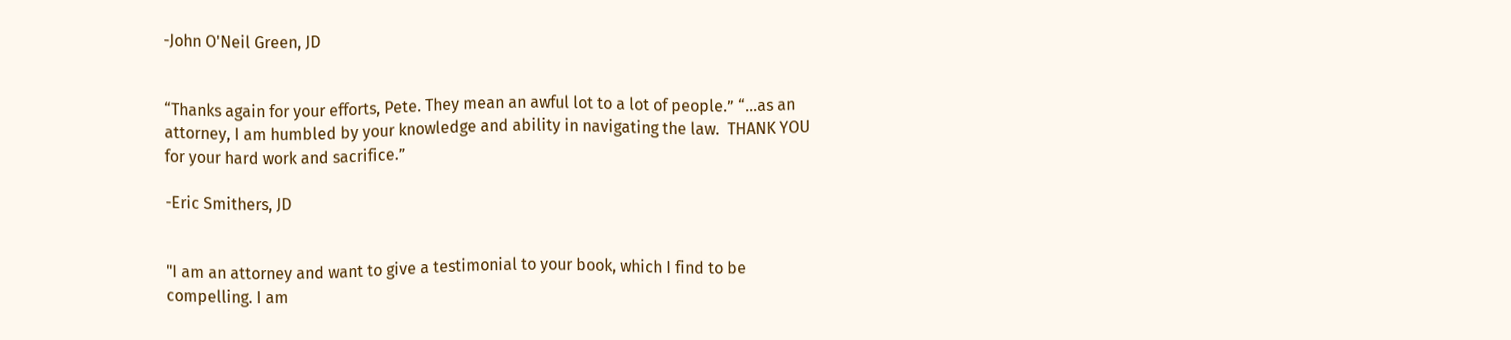-John O'Neil Green, JD


“Thanks again for your efforts, Pete. They mean an awful lot to a lot of people.” “…as an attorney, I am humbled by your knowledge and ability in navigating the law.  THANK YOU for your hard work and sacrifice.”

-Eric Smithers, JD


"I am an attorney and want to give a testimonial to your book, which I find to be compelling. I am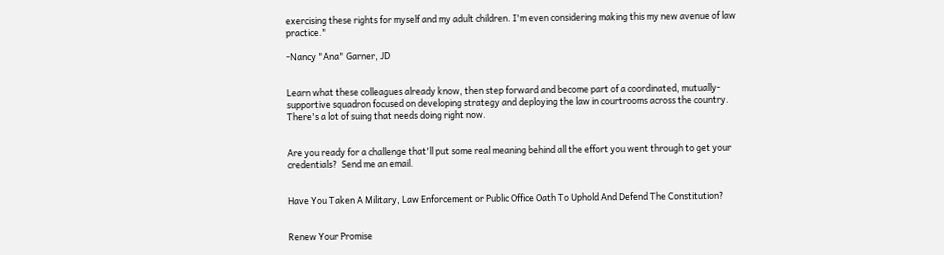exercising these rights for myself and my adult children. I'm even considering making this my new avenue of law practice."

-Nancy "Ana" Garner, JD


Learn what these colleagues already know, then step forward and become part of a coordinated, mutually-supportive squadron focused on developing strategy and deploying the law in courtrooms across the country.  There's a lot of suing that needs doing right now.


Are you ready for a challenge that'll put some real meaning behind all the effort you went through to get your credentials?  Send me an email.


Have You Taken A Military, Law Enforcement or Public Office Oath To Uphold And Defend The Constitution?


Renew Your Promise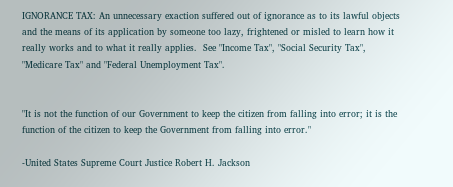IGNORANCE TAX: An unnecessary exaction suffered out of ignorance as to its lawful objects and the means of its application by someone too lazy, frightened or misled to learn how it really works and to what it really applies.  See "Income Tax", "Social Security Tax", "Medicare Tax" and "Federal Unemployment Tax".


"It is not the function of our Government to keep the citizen from falling into error; it is the function of the citizen to keep the Government from falling into error."

-United States Supreme Court Justice Robert H. Jackson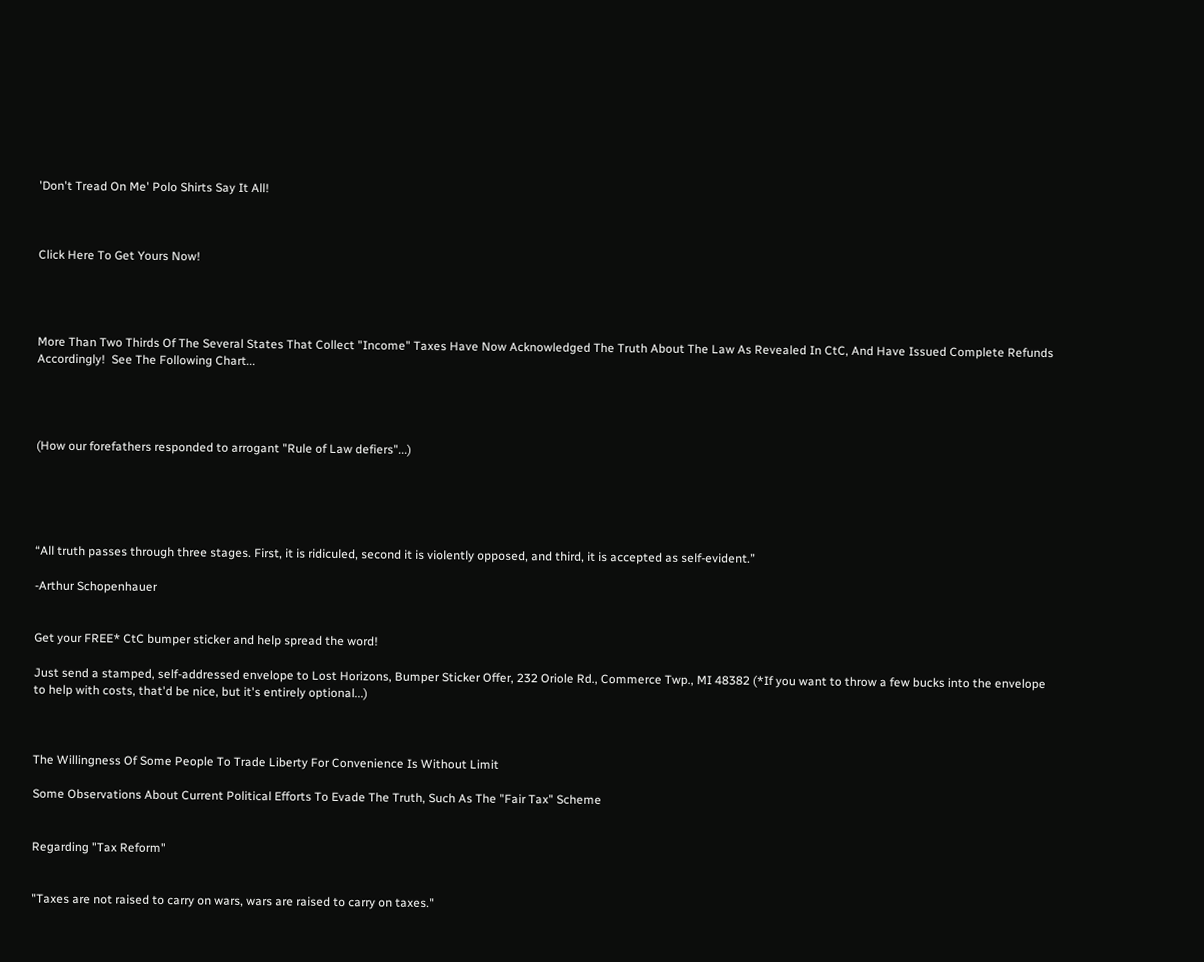'Don't Tread On Me' Polo Shirts Say It All!



Click Here To Get Yours Now!




More Than Two Thirds Of The Several States That Collect "Income" Taxes Have Now Acknowledged The Truth About The Law As Revealed In CtC, And Have Issued Complete Refunds Accordingly!  See The Following Chart...




(How our forefathers responded to arrogant "Rule of Law defiers"...)





“All truth passes through three stages. First, it is ridiculed, second it is violently opposed, and third, it is accepted as self-evident.”

-Arthur Schopenhauer


Get your FREE* CtC bumper sticker and help spread the word!

Just send a stamped, self-addressed envelope to Lost Horizons, Bumper Sticker Offer, 232 Oriole Rd., Commerce Twp., MI 48382 (*If you want to throw a few bucks into the envelope to help with costs, that'd be nice, but it's entirely optional...)



The Willingness Of Some People To Trade Liberty For Convenience Is Without Limit

Some Observations About Current Political Efforts To Evade The Truth, Such As The "Fair Tax" Scheme


Regarding "Tax Reform"


"Taxes are not raised to carry on wars, wars are raised to carry on taxes."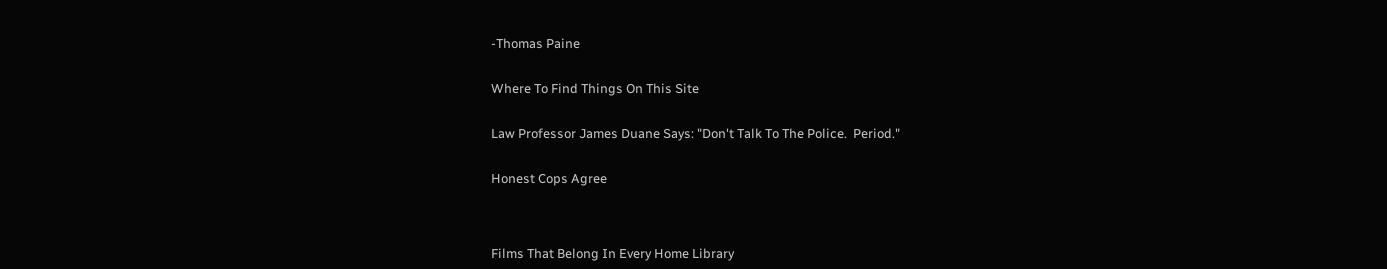-Thomas Paine


Where To Find Things On This Site


Law Professor James Duane Says: "Don't Talk To The Police.  Period."


Honest Cops Agree




Films That Belong In Every Home Library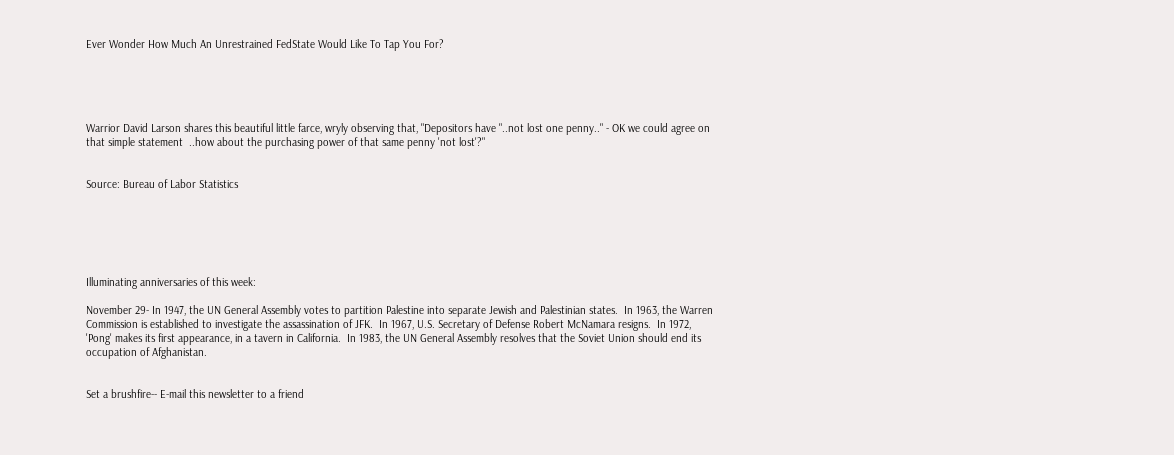Ever Wonder How Much An Unrestrained FedState Would Like To Tap You For?





Warrior David Larson shares this beautiful little farce, wryly observing that, "Depositors have "..not lost one penny.." - OK we could agree on that simple statement  ..how about the purchasing power of that same penny 'not lost'?"


Source: Bureau of Labor Statistics






Illuminating anniversaries of this week:

November 29- In 1947, the UN General Assembly votes to partition Palestine into separate Jewish and Palestinian states.  In 1963, the Warren Commission is established to investigate the assassination of JFK.  In 1967, U.S. Secretary of Defense Robert McNamara resigns.  In 1972, 'Pong' makes its first appearance, in a tavern in California.  In 1983, the UN General Assembly resolves that the Soviet Union should end its occupation of Afghanistan.


Set a brushfire-- E-mail this newsletter to a friend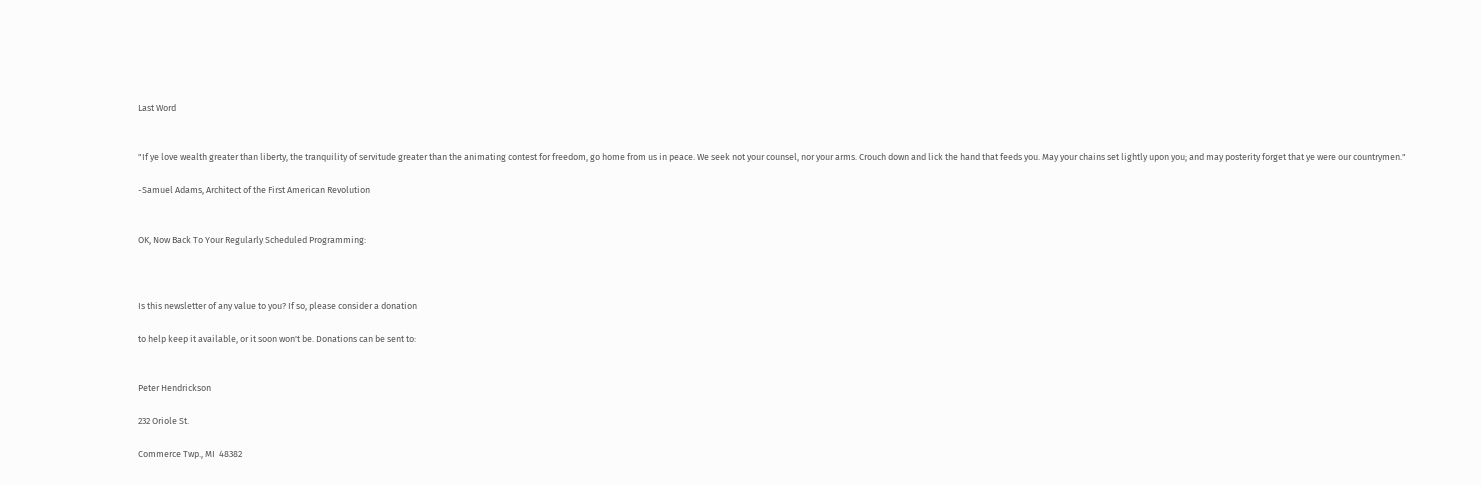Last Word


"If ye love wealth greater than liberty, the tranquility of servitude greater than the animating contest for freedom, go home from us in peace. We seek not your counsel, nor your arms. Crouch down and lick the hand that feeds you. May your chains set lightly upon you; and may posterity forget that ye were our countrymen."

-Samuel Adams, Architect of the First American Revolution


OK, Now Back To Your Regularly Scheduled Programming:



Is this newsletter of any value to you? If so, please consider a donation

to help keep it available, or it soon won't be. Donations can be sent to:


Peter Hendrickson

232 Oriole St.

Commerce Twp., MI  48382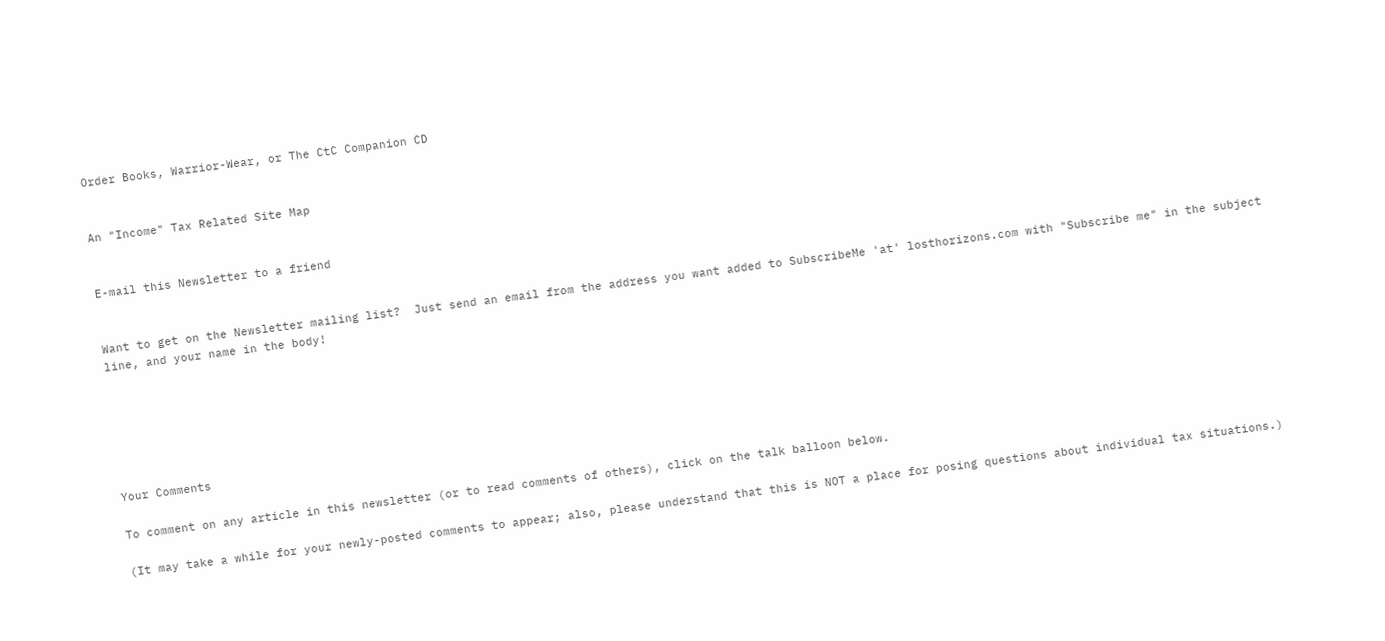Order Books, Warrior-Wear, or The CtC Companion CD


An "Income" Tax Related Site Map


E-mail this Newsletter to a friend


Want to get on the Newsletter mailing list?  Just send an email from the address you want added to SubscribeMe 'at' losthorizons.com with "Subscribe me" in the subject line, and your name in the body!






Your Comments

To comment on any article in this newsletter (or to read comments of others), click on the talk balloon below.

(It may take a while for your newly-posted comments to appear; also, please understand that this is NOT a place for posing questions about individual tax situations.)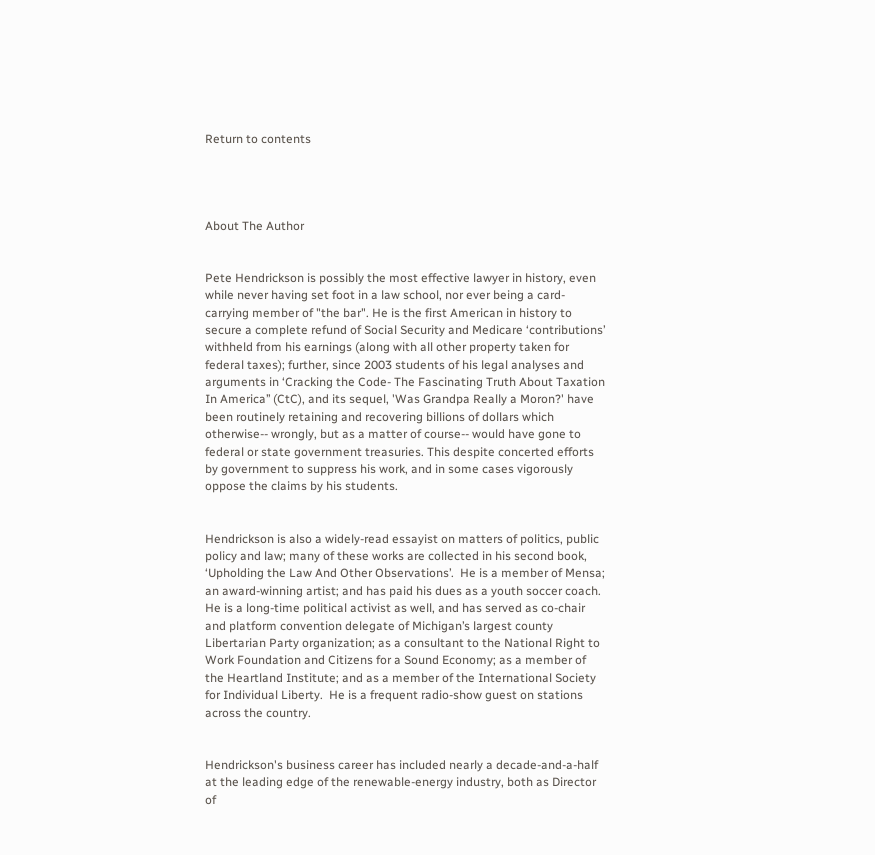Return to contents




About The Author


Pete Hendrickson is possibly the most effective lawyer in history, even while never having set foot in a law school, nor ever being a card-carrying member of "the bar". He is the first American in history to secure a complete refund of Social Security and Medicare ‘contributions’ withheld from his earnings (along with all other property taken for federal taxes); further, since 2003 students of his legal analyses and arguments in ‘Cracking the Code- The Fascinating Truth About Taxation In America’’ (CtC), and its sequel, 'Was Grandpa Really a Moron?' have been routinely retaining and recovering billions of dollars which otherwise-- wrongly, but as a matter of course-- would have gone to federal or state government treasuries. This despite concerted efforts by government to suppress his work, and in some cases vigorously oppose the claims by his students.


Hendrickson is also a widely-read essayist on matters of politics, public policy and law; many of these works are collected in his second book, ‘Upholding the Law And Other Observations’.  He is a member of Mensa; an award-winning artist; and has paid his dues as a youth soccer coach.  He is a long-time political activist as well, and has served as co-chair and platform convention delegate of Michigan’s largest county Libertarian Party organization; as a consultant to the National Right to Work Foundation and Citizens for a Sound Economy; as a member of the Heartland Institute; and as a member of the International Society for Individual Liberty.  He is a frequent radio-show guest on stations across the country.


Hendrickson's business career has included nearly a decade-and-a-half at the leading edge of the renewable-energy industry, both as Director of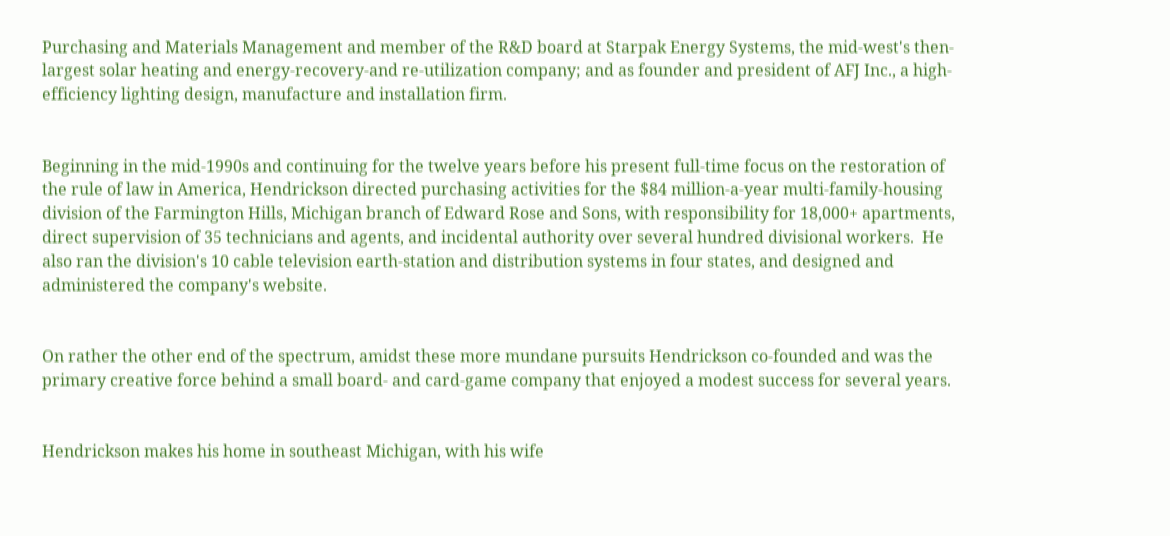Purchasing and Materials Management and member of the R&D board at Starpak Energy Systems, the mid-west's then-largest solar heating and energy-recovery-and re-utilization company; and as founder and president of AFJ Inc., a high-efficiency lighting design, manufacture and installation firm.


Beginning in the mid-1990s and continuing for the twelve years before his present full-time focus on the restoration of the rule of law in America, Hendrickson directed purchasing activities for the $84 million-a-year multi-family-housing division of the Farmington Hills, Michigan branch of Edward Rose and Sons, with responsibility for 18,000+ apartments, direct supervision of 35 technicians and agents, and incidental authority over several hundred divisional workers.  He also ran the division's 10 cable television earth-station and distribution systems in four states, and designed and administered the company's website.


On rather the other end of the spectrum, amidst these more mundane pursuits Hendrickson co-founded and was the primary creative force behind a small board- and card-game company that enjoyed a modest success for several years.


Hendrickson makes his home in southeast Michigan, with his wife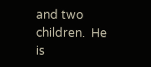and two children.  He is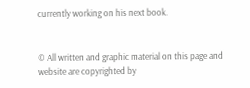currently working on his next book.


© All written and graphic material on this page and website are copyrighted by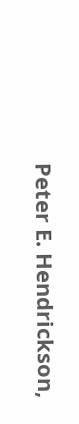Peter E. Hendrickson,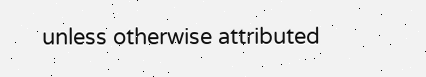unless otherwise attributed